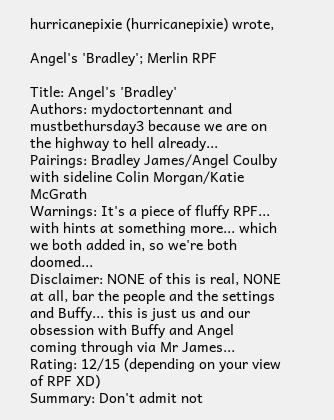hurricanepixie (hurricanepixie) wrote,

Angel's 'Bradley'; Merlin RPF

Title: Angel's 'Bradley'
Authors: mydoctortennant and mustbethursday3 because we are on the highway to hell already...
Pairings: Bradley James/Angel Coulby with sideline Colin Morgan/Katie McGrath
Warnings: It's a piece of fluffy RPF... with hints at something more... which we both added in, so we're both doomed...
Disclaimer: NONE of this is real, NONE at all, bar the people and the settings and Buffy... this is just us and our obsession with Buffy and Angel coming through via Mr James...
Rating: 12/15 (depending on your view of RPF XD)
Summary: Don't admit not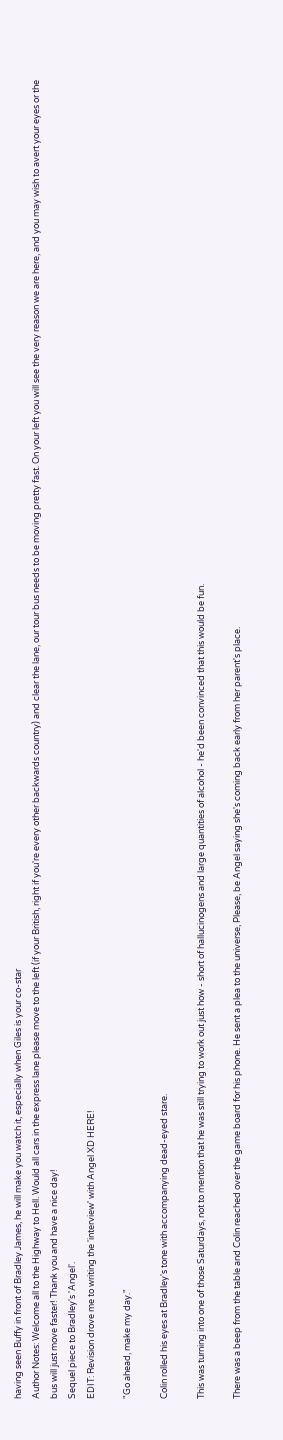having seen Buffy in front of Bradley James, he will make you watch it, especially when Giles is your co-star
Author Notes: Welcome all to the Highway to Hell. Would all cars in the express lane please move to the left (if your British, right if you're every other backwards country) and clear the lane, our tour bus needs to be moving pretty fast. On your left you will see the very reason we are here, and you may wish to avert your eyes or the bus will just move faster! Thank you and have a nice day!
Sequel piece to Bradley's 'Angel'.
EDIT: Revision drove me to writing the 'interview' with Angel XD HERE!

"Go ahead, make my day."

Colin rolled his eyes at Bradley's tone with accompanying dead-eyed stare.

This was turning into one of those Saturdays, not to mention that he was still trying to work out just how - short of hallucinogens and large quantities of alcohol - he'd been convinced that this would be fun.

There was a beep from the table and Colin reached over the game board for his phone. He sent a plea to the universe, Please, be Angel saying she's coming back early from her parent's place.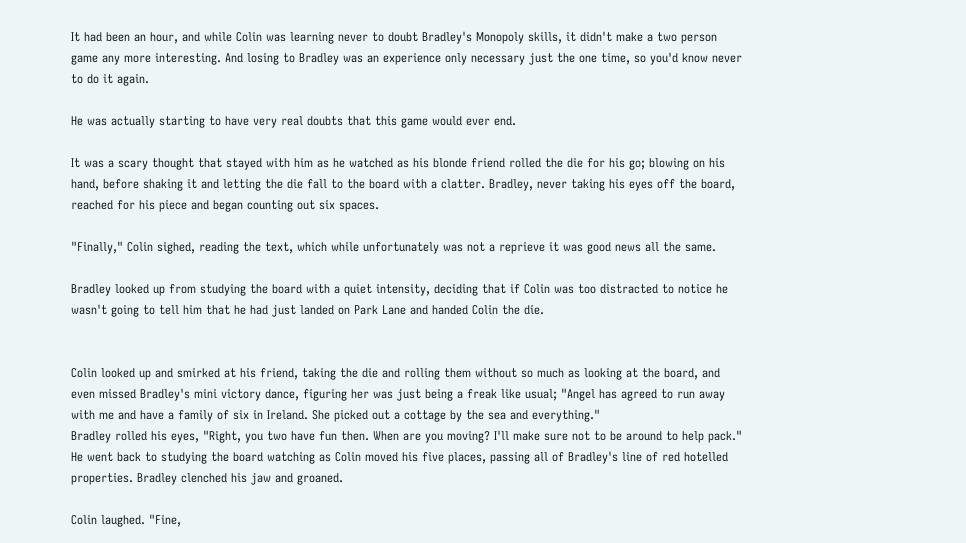It had been an hour, and while Colin was learning never to doubt Bradley's Monopoly skills, it didn't make a two person game any more interesting. And losing to Bradley was an experience only necessary just the one time, so you'd know never to do it again.

He was actually starting to have very real doubts that this game would ever end.

It was a scary thought that stayed with him as he watched as his blonde friend rolled the die for his go; blowing on his hand, before shaking it and letting the die fall to the board with a clatter. Bradley, never taking his eyes off the board, reached for his piece and began counting out six spaces.

"Finally," Colin sighed, reading the text, which while unfortunately was not a reprieve it was good news all the same.

Bradley looked up from studying the board with a quiet intensity, deciding that if Colin was too distracted to notice he wasn't going to tell him that he had just landed on Park Lane and handed Colin the die.


Colin looked up and smirked at his friend, taking the die and rolling them without so much as looking at the board, and even missed Bradley's mini victory dance, figuring her was just being a freak like usual; "Angel has agreed to run away with me and have a family of six in Ireland. She picked out a cottage by the sea and everything."
Bradley rolled his eyes, "Right, you two have fun then. When are you moving? I'll make sure not to be around to help pack." He went back to studying the board watching as Colin moved his five places, passing all of Bradley's line of red hotelled properties. Bradley clenched his jaw and groaned.

Colin laughed. "Fine,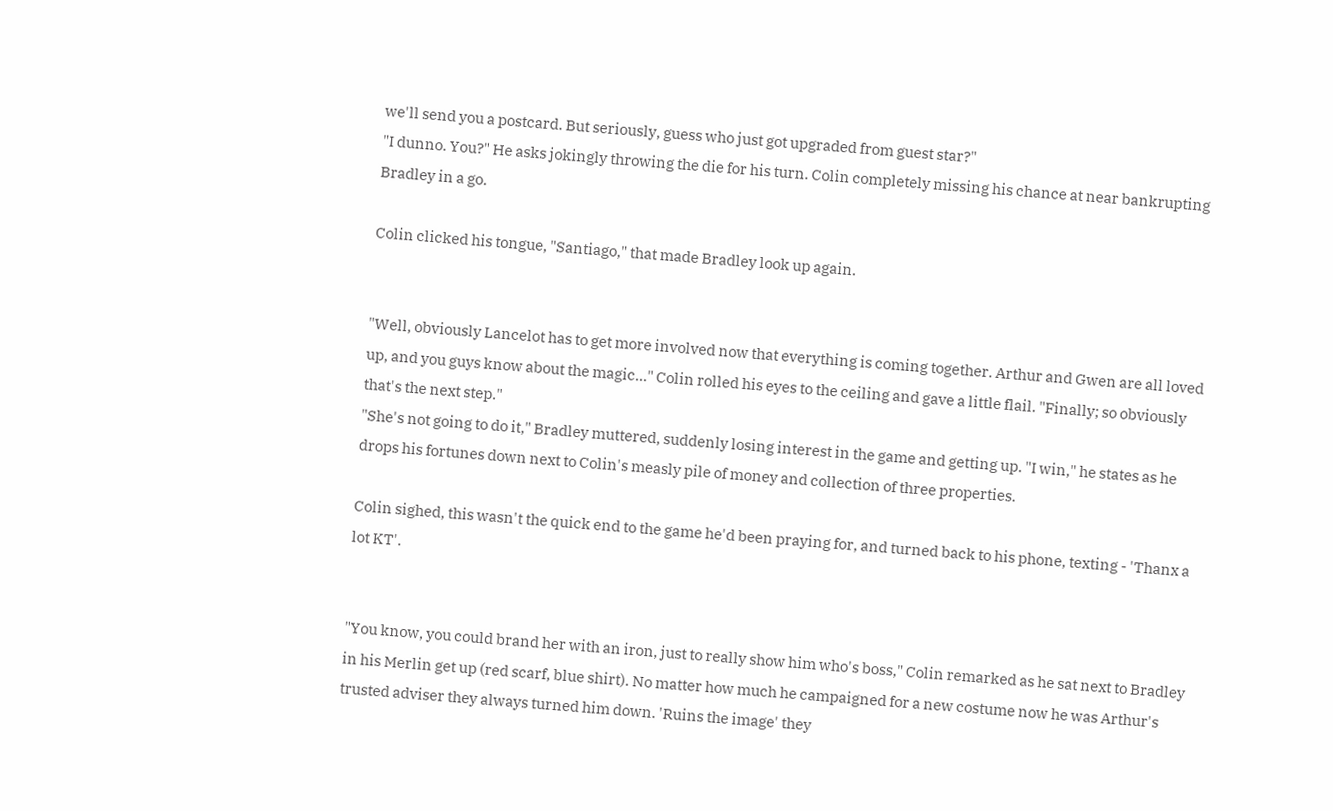we'll send you a postcard. But seriously, guess who just got upgraded from guest star?"
"I dunno. You?" He asks jokingly throwing the die for his turn. Colin completely missing his chance at near bankrupting Bradley in a go.

Colin clicked his tongue, "Santiago," that made Bradley look up again.


"Well, obviously Lancelot has to get more involved now that everything is coming together. Arthur and Gwen are all loved up, and you guys know about the magic..." Colin rolled his eyes to the ceiling and gave a little flail. "Finally; so obviously that's the next step."
"She's not going to do it," Bradley muttered, suddenly losing interest in the game and getting up. "I win," he states as he drops his fortunes down next to Colin's measly pile of money and collection of three properties.

Colin sighed, this wasn't the quick end to the game he'd been praying for, and turned back to his phone, texting - 'Thanx a lot KT'.


"You know, you could brand her with an iron, just to really show him who's boss," Colin remarked as he sat next to Bradley in his Merlin get up (red scarf, blue shirt). No matter how much he campaigned for a new costume now he was Arthur's trusted adviser they always turned him down. 'Ruins the image' they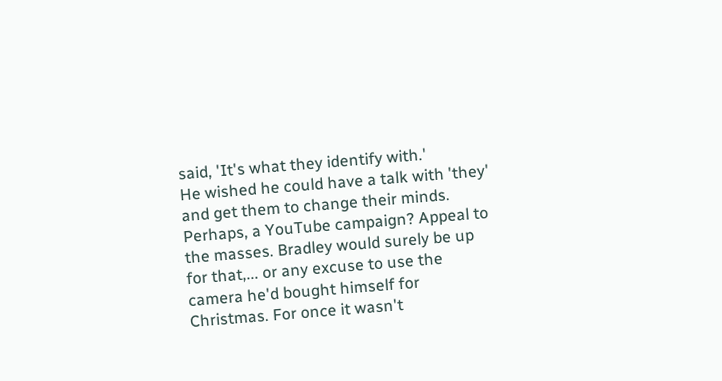said, 'It's what they identify with.'
He wished he could have a talk with 'they' and get them to change their minds. Perhaps, a YouTube campaign? Appeal to the masses. Bradley would surely be up for that,... or any excuse to use the camera he'd bought himself for Christmas. For once it wasn't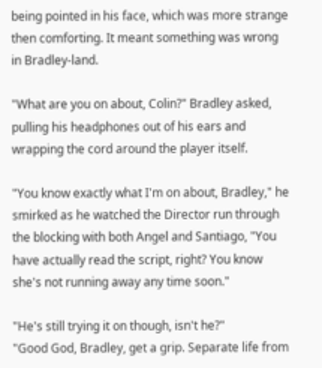being pointed in his face, which was more strange then comforting. It meant something was wrong in Bradley-land.

"What are you on about, Colin?" Bradley asked, pulling his headphones out of his ears and wrapping the cord around the player itself.

"You know exactly what I'm on about, Bradley," he smirked as he watched the Director run through the blocking with both Angel and Santiago, "You have actually read the script, right? You know she's not running away any time soon."

"He's still trying it on though, isn't he?"
"Good God, Bradley, get a grip. Separate life from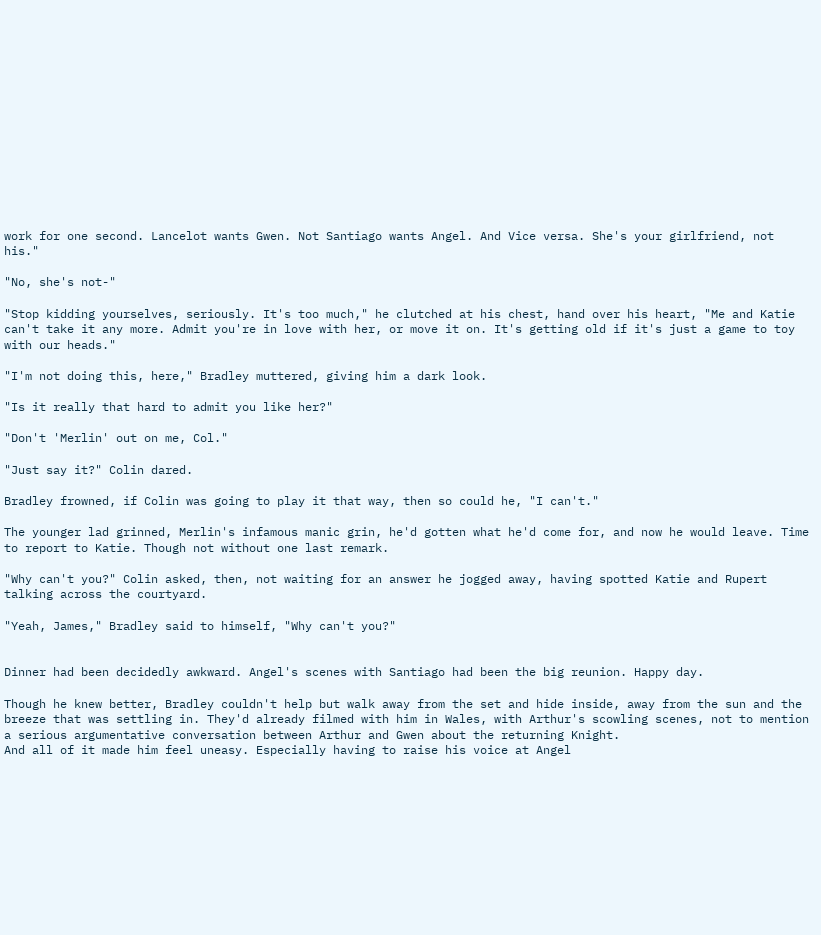work for one second. Lancelot wants Gwen. Not Santiago wants Angel. And Vice versa. She's your girlfriend, not his."

"No, she's not-"

"Stop kidding yourselves, seriously. It's too much," he clutched at his chest, hand over his heart, "Me and Katie can't take it any more. Admit you're in love with her, or move it on. It's getting old if it's just a game to toy with our heads."

"I'm not doing this, here," Bradley muttered, giving him a dark look.

"Is it really that hard to admit you like her?"

"Don't 'Merlin' out on me, Col."

"Just say it?" Colin dared.

Bradley frowned, if Colin was going to play it that way, then so could he, "I can't."

The younger lad grinned, Merlin's infamous manic grin, he'd gotten what he'd come for, and now he would leave. Time to report to Katie. Though not without one last remark.

"Why can't you?" Colin asked, then, not waiting for an answer he jogged away, having spotted Katie and Rupert talking across the courtyard.

"Yeah, James," Bradley said to himself, "Why can't you?"


Dinner had been decidedly awkward. Angel's scenes with Santiago had been the big reunion. Happy day.

Though he knew better, Bradley couldn't help but walk away from the set and hide inside, away from the sun and the breeze that was settling in. They'd already filmed with him in Wales, with Arthur's scowling scenes, not to mention a serious argumentative conversation between Arthur and Gwen about the returning Knight.
And all of it made him feel uneasy. Especially having to raise his voice at Angel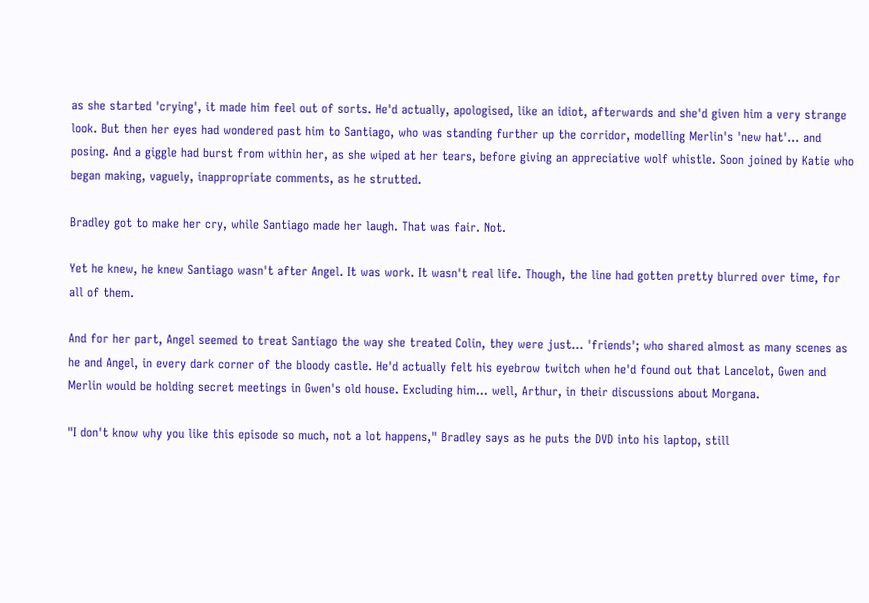as she started 'crying', it made him feel out of sorts. He'd actually, apologised, like an idiot, afterwards and she'd given him a very strange look. But then her eyes had wondered past him to Santiago, who was standing further up the corridor, modelling Merlin's 'new hat'... and posing. And a giggle had burst from within her, as she wiped at her tears, before giving an appreciative wolf whistle. Soon joined by Katie who began making, vaguely, inappropriate comments, as he strutted.

Bradley got to make her cry, while Santiago made her laugh. That was fair. Not.

Yet he knew, he knew Santiago wasn't after Angel. It was work. It wasn't real life. Though, the line had gotten pretty blurred over time, for all of them.

And for her part, Angel seemed to treat Santiago the way she treated Colin, they were just... 'friends'; who shared almost as many scenes as he and Angel, in every dark corner of the bloody castle. He'd actually felt his eyebrow twitch when he'd found out that Lancelot, Gwen and Merlin would be holding secret meetings in Gwen's old house. Excluding him... well, Arthur, in their discussions about Morgana.

"I don't know why you like this episode so much, not a lot happens," Bradley says as he puts the DVD into his laptop, still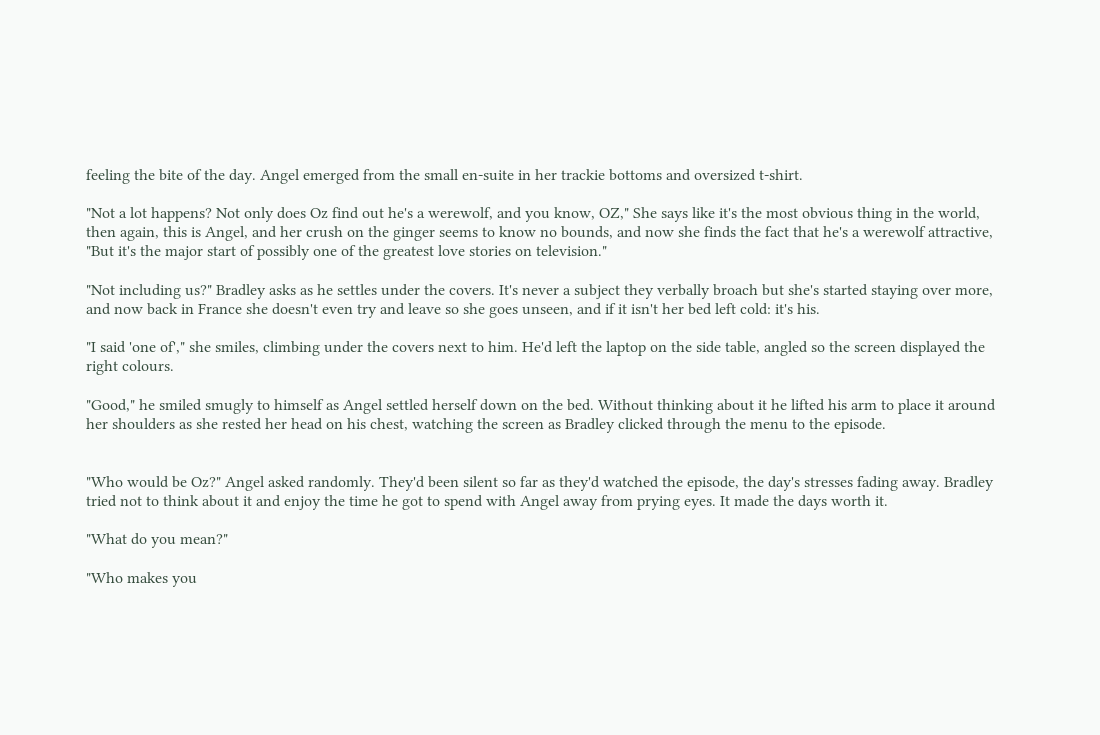feeling the bite of the day. Angel emerged from the small en-suite in her trackie bottoms and oversized t-shirt.

"Not a lot happens? Not only does Oz find out he's a werewolf, and you know, OZ," She says like it's the most obvious thing in the world, then again, this is Angel, and her crush on the ginger seems to know no bounds, and now she finds the fact that he's a werewolf attractive, "But it's the major start of possibly one of the greatest love stories on television."

"Not including us?" Bradley asks as he settles under the covers. It's never a subject they verbally broach but she's started staying over more, and now back in France she doesn't even try and leave so she goes unseen, and if it isn't her bed left cold: it's his.

"I said 'one of'," she smiles, climbing under the covers next to him. He'd left the laptop on the side table, angled so the screen displayed the right colours.

"Good," he smiled smugly to himself as Angel settled herself down on the bed. Without thinking about it he lifted his arm to place it around her shoulders as she rested her head on his chest, watching the screen as Bradley clicked through the menu to the episode.


"Who would be Oz?" Angel asked randomly. They'd been silent so far as they'd watched the episode, the day's stresses fading away. Bradley tried not to think about it and enjoy the time he got to spend with Angel away from prying eyes. It made the days worth it.

"What do you mean?"

"Who makes you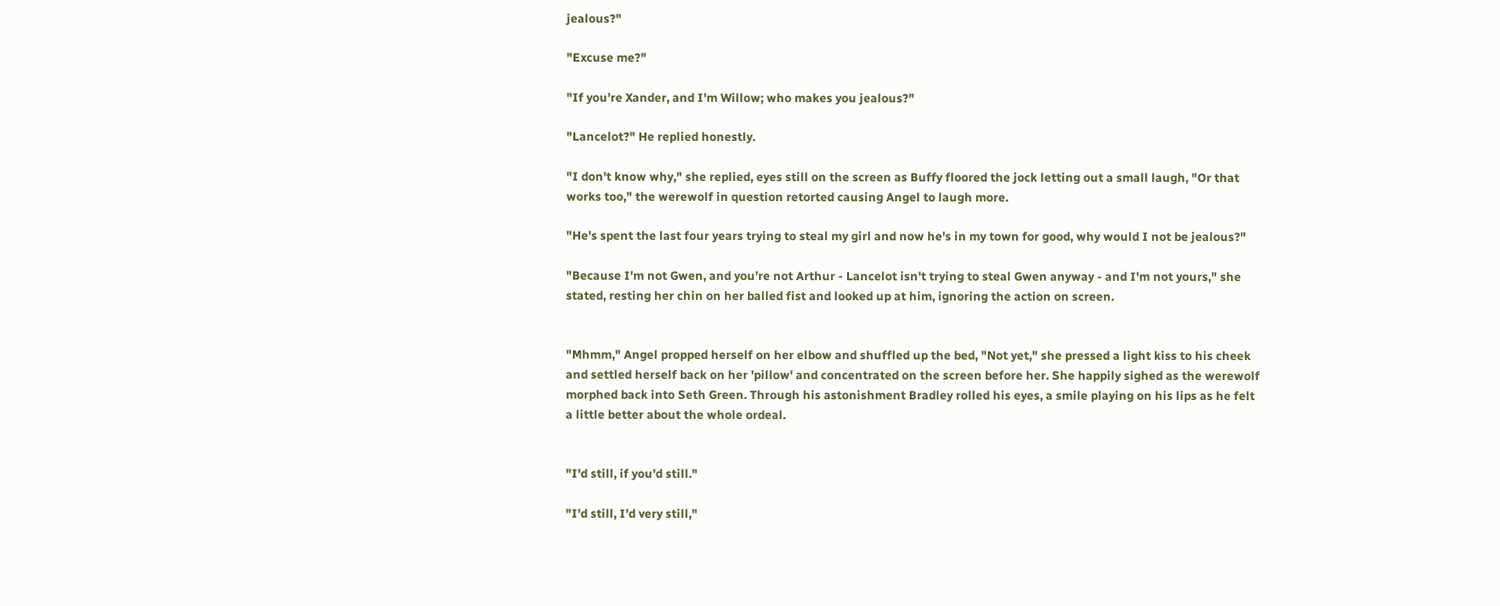jealous?"

"Excuse me?"

"If you're Xander, and I'm Willow; who makes you jealous?"

"Lancelot?" He replied honestly.

"I don't know why," she replied, eyes still on the screen as Buffy floored the jock letting out a small laugh, "Or that works too," the werewolf in question retorted causing Angel to laugh more.

"He's spent the last four years trying to steal my girl and now he's in my town for good, why would I not be jealous?"

"Because I'm not Gwen, and you’re not Arthur - Lancelot isn't trying to steal Gwen anyway - and I'm not yours," she stated, resting her chin on her balled fist and looked up at him, ignoring the action on screen.


"Mhmm," Angel propped herself on her elbow and shuffled up the bed, "Not yet," she pressed a light kiss to his cheek and settled herself back on her 'pillow' and concentrated on the screen before her. She happily sighed as the werewolf morphed back into Seth Green. Through his astonishment Bradley rolled his eyes, a smile playing on his lips as he felt a little better about the whole ordeal.


"I'd still, if you'd still."

"I'd still, I'd very still,"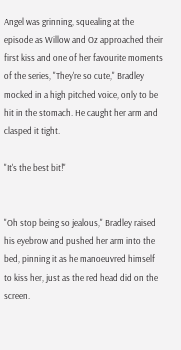Angel was grinning, squealing at the episode as Willow and Oz approached their first kiss and one of her favourite moments of the series, "They're so cute," Bradley mocked in a high pitched voice, only to be hit in the stomach. He caught her arm and clasped it tight.

"It's the best bit!"


"Oh stop being so jealous," Bradley raised his eyebrow and pushed her arm into the bed, pinning it as he manoeuvred himself to kiss her, just as the red head did on the screen.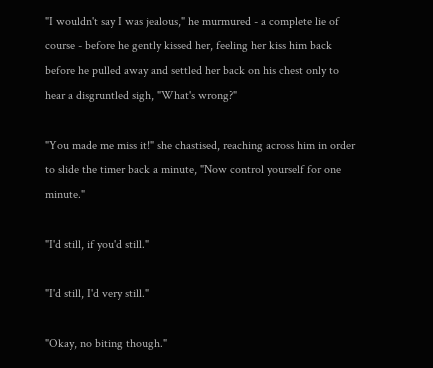"I wouldn't say I was jealous," he murmured - a complete lie of course - before he gently kissed her, feeling her kiss him back before he pulled away and settled her back on his chest only to hear a disgruntled sigh, "What's wrong?"

"You made me miss it!" she chastised, reaching across him in order to slide the timer back a minute, "Now control yourself for one minute."

"I'd still, if you'd still."

"I'd still, I'd very still."

"Okay, no biting though."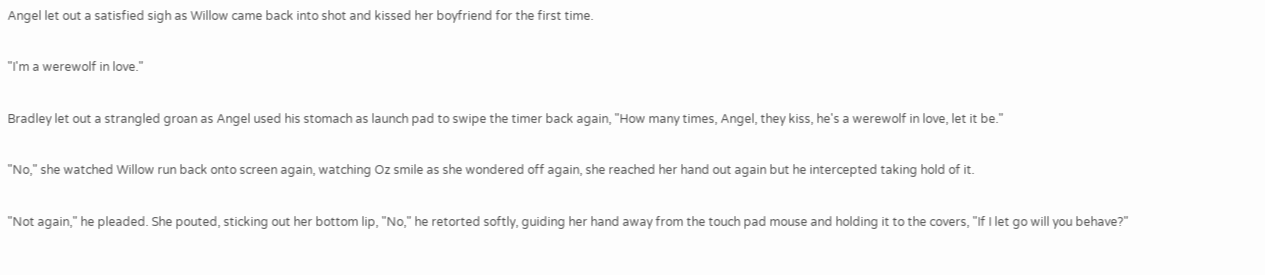Angel let out a satisfied sigh as Willow came back into shot and kissed her boyfriend for the first time.

"I'm a werewolf in love."

Bradley let out a strangled groan as Angel used his stomach as launch pad to swipe the timer back again, "How many times, Angel, they kiss, he's a werewolf in love, let it be."

"No," she watched Willow run back onto screen again, watching Oz smile as she wondered off again, she reached her hand out again but he intercepted taking hold of it.

"Not again," he pleaded. She pouted, sticking out her bottom lip, "No," he retorted softly, guiding her hand away from the touch pad mouse and holding it to the covers, "If I let go will you behave?"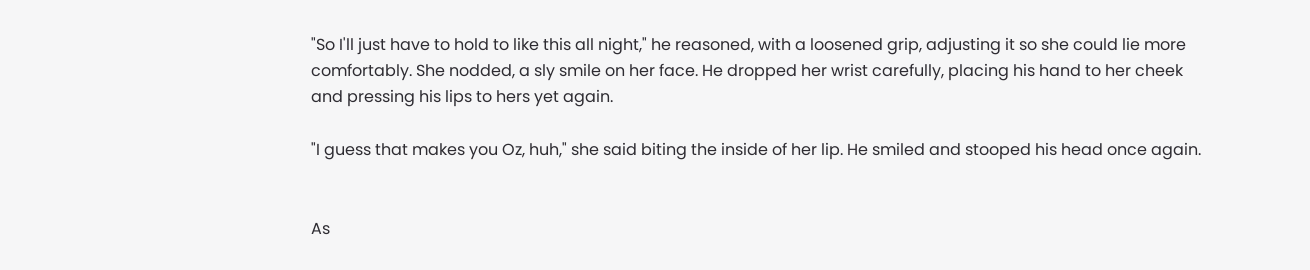"So I'll just have to hold to like this all night," he reasoned, with a loosened grip, adjusting it so she could lie more comfortably. She nodded, a sly smile on her face. He dropped her wrist carefully, placing his hand to her cheek and pressing his lips to hers yet again.

"I guess that makes you Oz, huh," she said biting the inside of her lip. He smiled and stooped his head once again.


As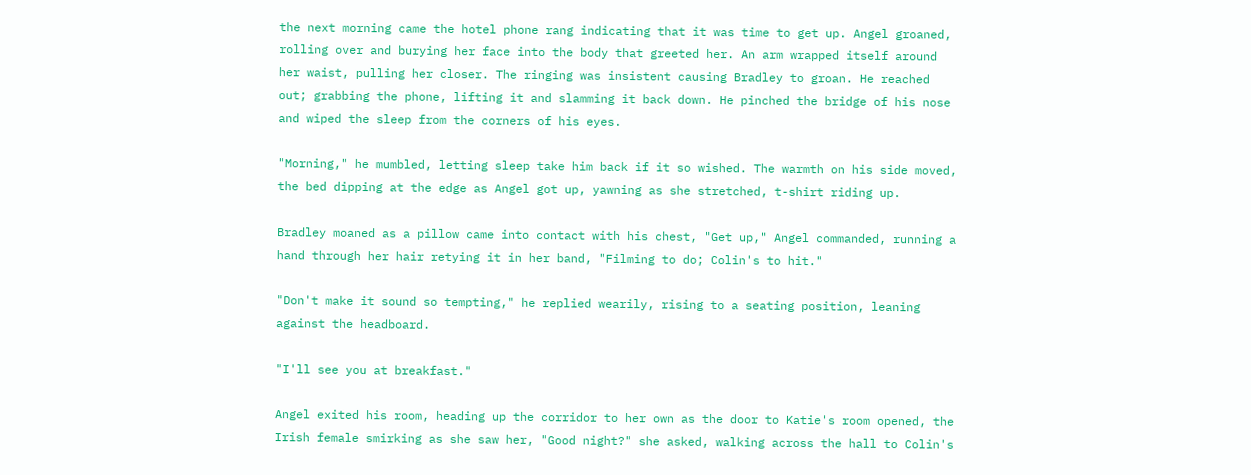the next morning came the hotel phone rang indicating that it was time to get up. Angel groaned, rolling over and burying her face into the body that greeted her. An arm wrapped itself around her waist, pulling her closer. The ringing was insistent causing Bradley to groan. He reached out; grabbing the phone, lifting it and slamming it back down. He pinched the bridge of his nose and wiped the sleep from the corners of his eyes.

"Morning," he mumbled, letting sleep take him back if it so wished. The warmth on his side moved, the bed dipping at the edge as Angel got up, yawning as she stretched, t-shirt riding up.

Bradley moaned as a pillow came into contact with his chest, "Get up," Angel commanded, running a hand through her hair retying it in her band, "Filming to do; Colin's to hit."

"Don't make it sound so tempting," he replied wearily, rising to a seating position, leaning against the headboard.

"I'll see you at breakfast."

Angel exited his room, heading up the corridor to her own as the door to Katie's room opened, the Irish female smirking as she saw her, "Good night?" she asked, walking across the hall to Colin's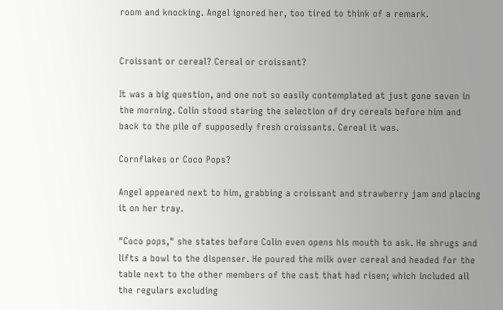room and knocking. Angel ignored her, too tired to think of a remark.


Croissant or cereal? Cereal or croissant?

It was a big question, and one not so easily contemplated at just gone seven in the morning. Colin stood staring the selection of dry cereals before him and back to the pile of supposedly fresh croissants. Cereal it was.

Cornflakes or Coco Pops?

Angel appeared next to him, grabbing a croissant and strawberry jam and placing it on her tray.

"Coco pops," she states before Colin even opens his mouth to ask. He shrugs and lifts a bowl to the dispenser. He poured the milk over cereal and headed for the table next to the other members of the cast that had risen; which included all the regulars excluding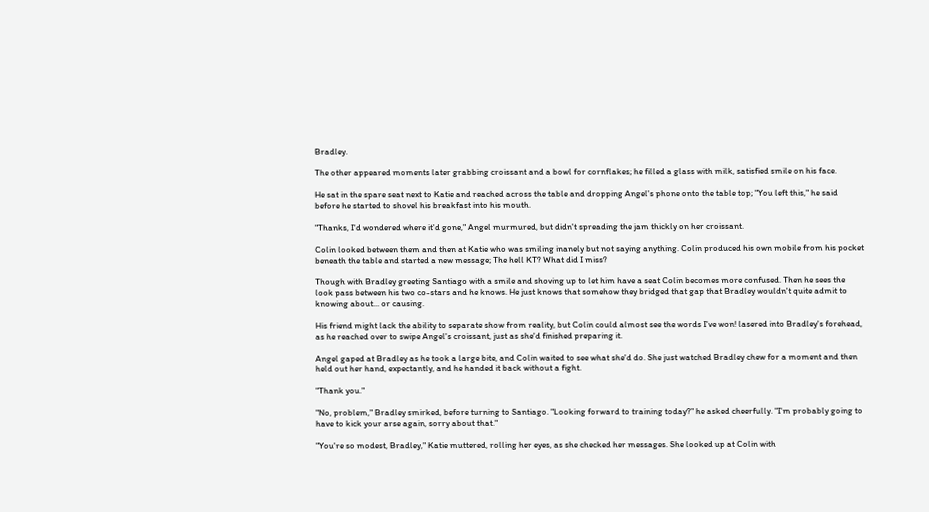Bradley.

The other appeared moments later grabbing croissant and a bowl for cornflakes; he filled a glass with milk, satisfied smile on his face.

He sat in the spare seat next to Katie and reached across the table and dropping Angel's phone onto the table top; "You left this," he said before he started to shovel his breakfast into his mouth.

"Thanks, I'd wondered where it'd gone," Angel murmured, but didn't spreading the jam thickly on her croissant.

Colin looked between them and then at Katie who was smiling inanely but not saying anything. Colin produced his own mobile from his pocket beneath the table and started a new message; The hell KT? What did I miss?

Though with Bradley greeting Santiago with a smile and shoving up to let him have a seat Colin becomes more confused. Then he sees the look pass between his two co-stars and he knows. He just knows that somehow they bridged that gap that Bradley wouldn't quite admit to knowing about... or causing.

His friend might lack the ability to separate show from reality, but Colin could almost see the words I've won! lasered into Bradley's forehead, as he reached over to swipe Angel's croissant, just as she'd finished preparing it.

Angel gaped at Bradley as he took a large bite, and Colin waited to see what she'd do. She just watched Bradley chew for a moment and then held out her hand, expectantly, and he handed it back without a fight.

"Thank you."

"No, problem," Bradley smirked, before turning to Santiago. "Looking forward to training today?" he asked cheerfully. "I'm probably going to have to kick your arse again, sorry about that."

"You're so modest, Bradley," Katie muttered, rolling her eyes, as she checked her messages. She looked up at Colin with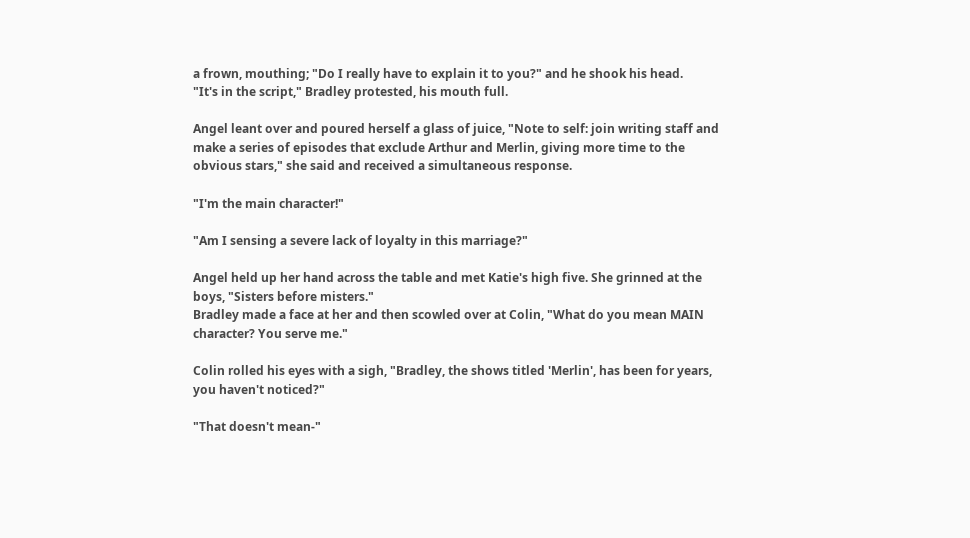a frown, mouthing; "Do I really have to explain it to you?" and he shook his head.
"It's in the script," Bradley protested, his mouth full.

Angel leant over and poured herself a glass of juice, "Note to self: join writing staff and make a series of episodes that exclude Arthur and Merlin, giving more time to the obvious stars," she said and received a simultaneous response.

"I'm the main character!"

"Am I sensing a severe lack of loyalty in this marriage?"

Angel held up her hand across the table and met Katie's high five. She grinned at the boys, "Sisters before misters."
Bradley made a face at her and then scowled over at Colin, "What do you mean MAIN character? You serve me."

Colin rolled his eyes with a sigh, "Bradley, the shows titled 'Merlin', has been for years, you haven't noticed?"

"That doesn't mean-"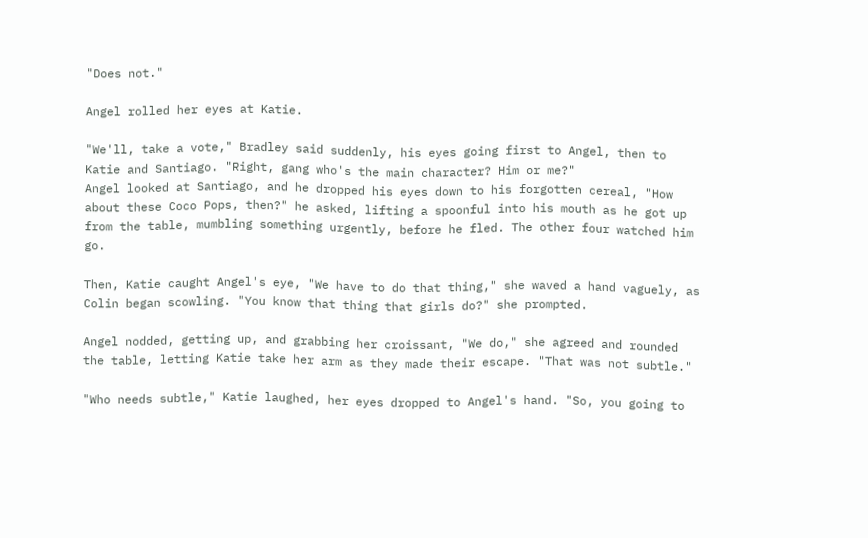"Does not."

Angel rolled her eyes at Katie.

"We'll, take a vote," Bradley said suddenly, his eyes going first to Angel, then to Katie and Santiago. "Right, gang who's the main character? Him or me?"
Angel looked at Santiago, and he dropped his eyes down to his forgotten cereal, "How about these Coco Pops, then?" he asked, lifting a spoonful into his mouth as he got up from the table, mumbling something urgently, before he fled. The other four watched him go.

Then, Katie caught Angel's eye, "We have to do that thing," she waved a hand vaguely, as Colin began scowling. "You know that thing that girls do?" she prompted.

Angel nodded, getting up, and grabbing her croissant, "We do," she agreed and rounded the table, letting Katie take her arm as they made their escape. "That was not subtle."

"Who needs subtle," Katie laughed, her eyes dropped to Angel's hand. "So, you going to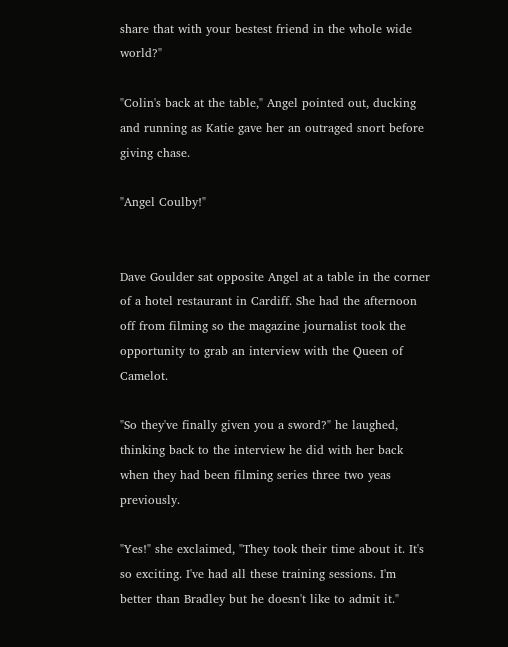share that with your bestest friend in the whole wide world?"

"Colin's back at the table," Angel pointed out, ducking and running as Katie gave her an outraged snort before giving chase.

"Angel Coulby!"


Dave Goulder sat opposite Angel at a table in the corner of a hotel restaurant in Cardiff. She had the afternoon off from filming so the magazine journalist took the opportunity to grab an interview with the Queen of Camelot.

"So they've finally given you a sword?" he laughed, thinking back to the interview he did with her back when they had been filming series three two yeas previously.

"Yes!" she exclaimed, "They took their time about it. It's so exciting. I've had all these training sessions. I'm better than Bradley but he doesn't like to admit it."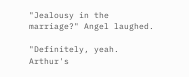"Jealousy in the marriage?" Angel laughed.

"Definitely, yeah. Arthur's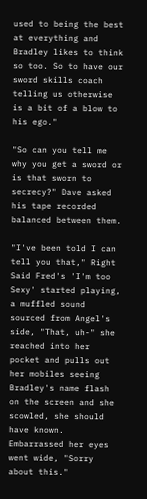used to being the best at everything and Bradley likes to think so too. So to have our sword skills coach telling us otherwise is a bit of a blow to his ego."

"So can you tell me why you get a sword or is that sworn to secrecy?" Dave asked his tape recorded balanced between them.

"I've been told I can tell you that," Right Said Fred's 'I'm too Sexy' started playing, a muffled sound sourced from Angel's side, "That, uh-" she reached into her pocket and pulls out her mobiles seeing Bradley's name flash on the screen and she scowled, she should have known. Embarrassed her eyes went wide, "Sorry about this."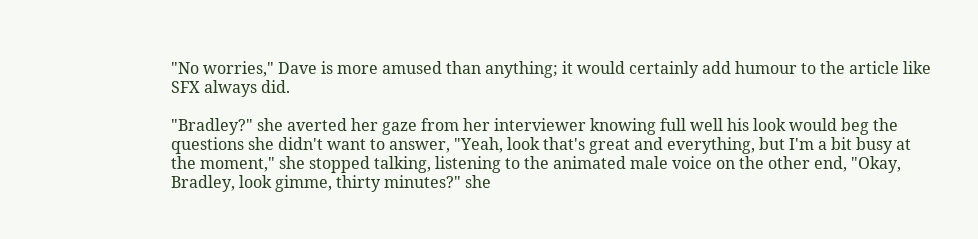"No worries," Dave is more amused than anything; it would certainly add humour to the article like SFX always did.

"Bradley?" she averted her gaze from her interviewer knowing full well his look would beg the questions she didn't want to answer, "Yeah, look that's great and everything, but I'm a bit busy at the moment," she stopped talking, listening to the animated male voice on the other end, "Okay, Bradley, look gimme, thirty minutes?" she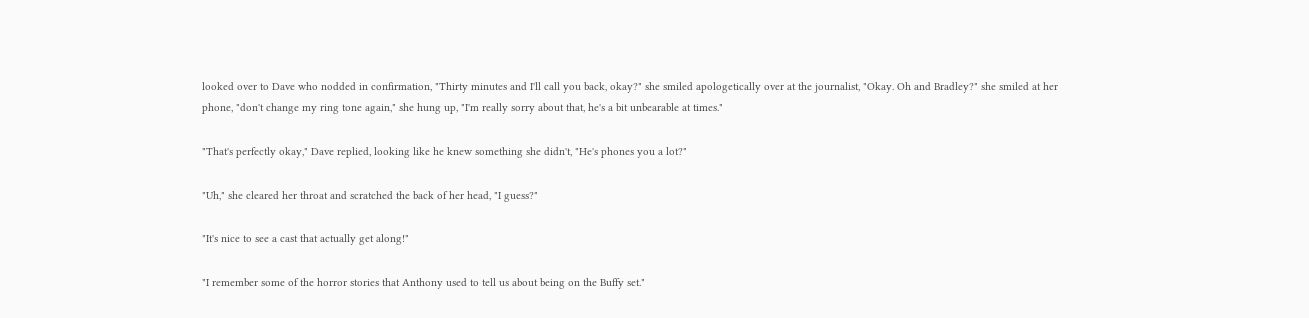looked over to Dave who nodded in confirmation, "Thirty minutes and I'll call you back, okay?" she smiled apologetically over at the journalist, "Okay. Oh and Bradley?" she smiled at her phone, "don't change my ring tone again," she hung up, "I'm really sorry about that, he's a bit unbearable at times."

"That's perfectly okay," Dave replied, looking like he knew something she didn't, "He's phones you a lot?"

"Uh," she cleared her throat and scratched the back of her head, "I guess?"

"It's nice to see a cast that actually get along!"

"I remember some of the horror stories that Anthony used to tell us about being on the Buffy set."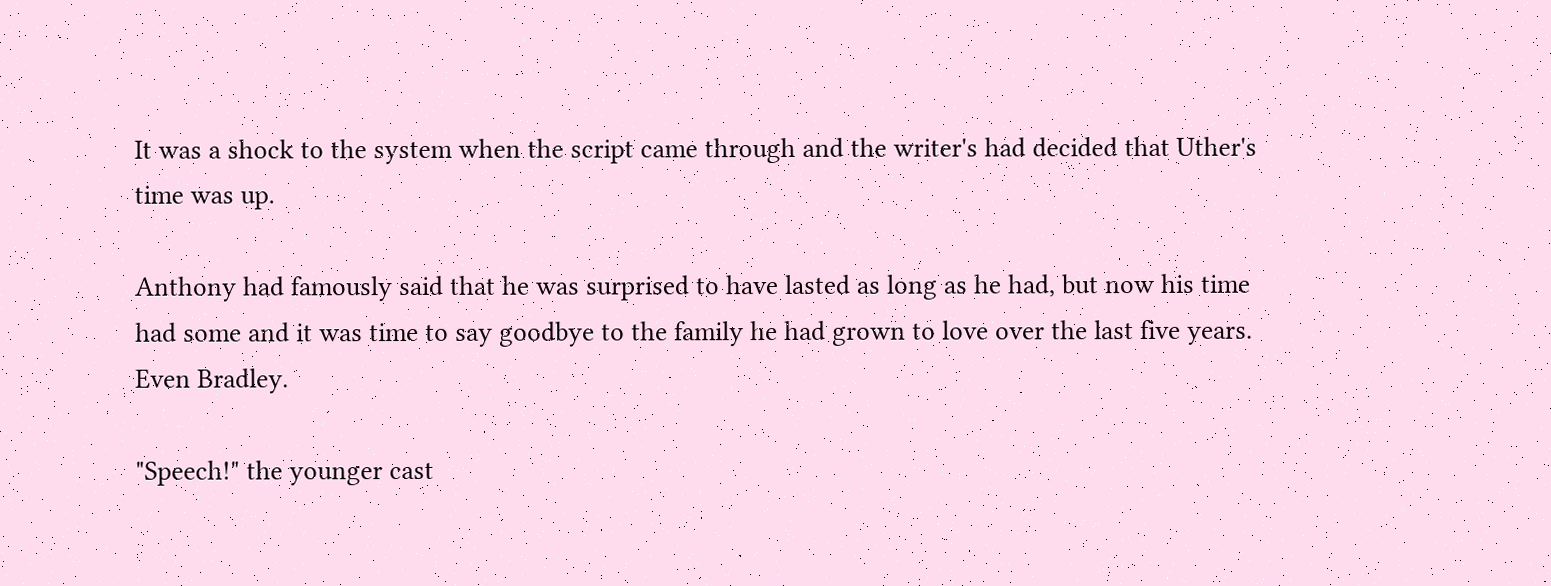It was a shock to the system when the script came through and the writer's had decided that Uther's time was up.

Anthony had famously said that he was surprised to have lasted as long as he had, but now his time had some and it was time to say goodbye to the family he had grown to love over the last five years. Even Bradley.

"Speech!" the younger cast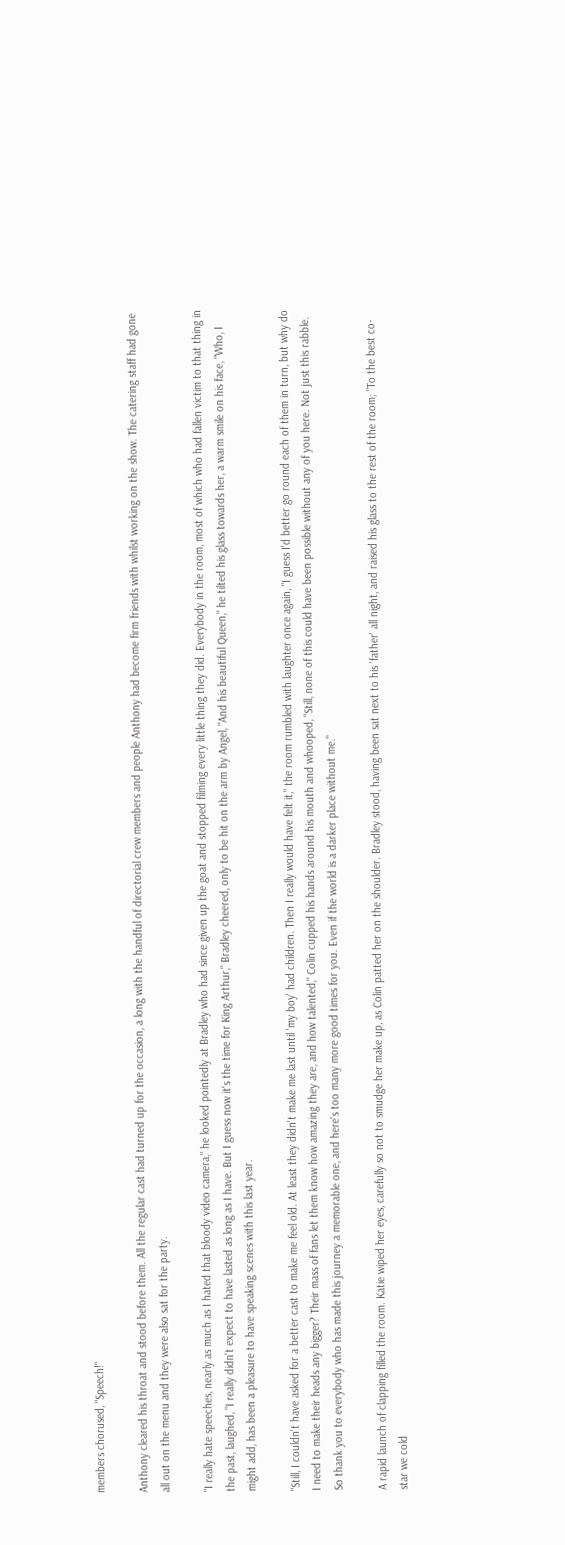members chorused, "Speech!"

Anthony cleared his throat and stood before them. All the regular cast had turned up for the occasion, a long with the handful of directorial crew members and people Anthony had become firm friends with whilst working on the show. The catering staff had gone all out on the menu and they were also sat for the party.

"I really hate speeches, nearly as much as I hated that bloody video camera," he looked pointedly at Bradley who had since given up the goat and stopped filming every little thing they did. Everybody in the room, most of which who had fallen victim to that thing in the past, laughed, "I really didn't expect to have lasted as long as I have. But I guess now it's the time for King Arthur," Bradley cheered, only to be hit on the arm by Angel, "And his beautiful Queen," he tilted his glass towards her, a warm smile on his face, "Who, I might add, has been a pleasure to have speaking scenes with this last year.

"Still, I couldn't have asked for a better cast to make me feel old. At least they didn't make me last until 'my boy' had children. Then I really would have felt it," the room rumbled with laughter once again, "I guess I'd better go round each of them in turn, but why do I need to make their heads any bigger? Their mass of fans let them know how amazing they are, and how talented," Colin cupped his hands around his mouth and whooped, "Still, none of this could have been possible without any of you here. Not just this rabble. So thank you to everybody who has made this journey a memorable one, and here's too many more good times for you. Even if the world is a darker place without me."

A rapid launch of clapping filled the room. Katie wiped her eyes, carefully so not to smudge her make up, as Colin patted her on the shoulder. Bradley stood, having been sat next to his 'father' all night, and raised his glass to the rest of the room; "To the best co-star we cold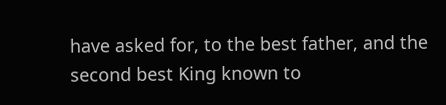have asked for, to the best father, and the second best King known to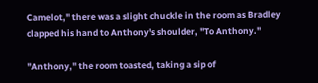Camelot," there was a slight chuckle in the room as Bradley clapped his hand to Anthony's shoulder, "To Anthony."

"Anthony," the room toasted, taking a sip of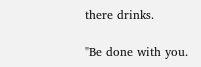there drinks.

"Be done with you.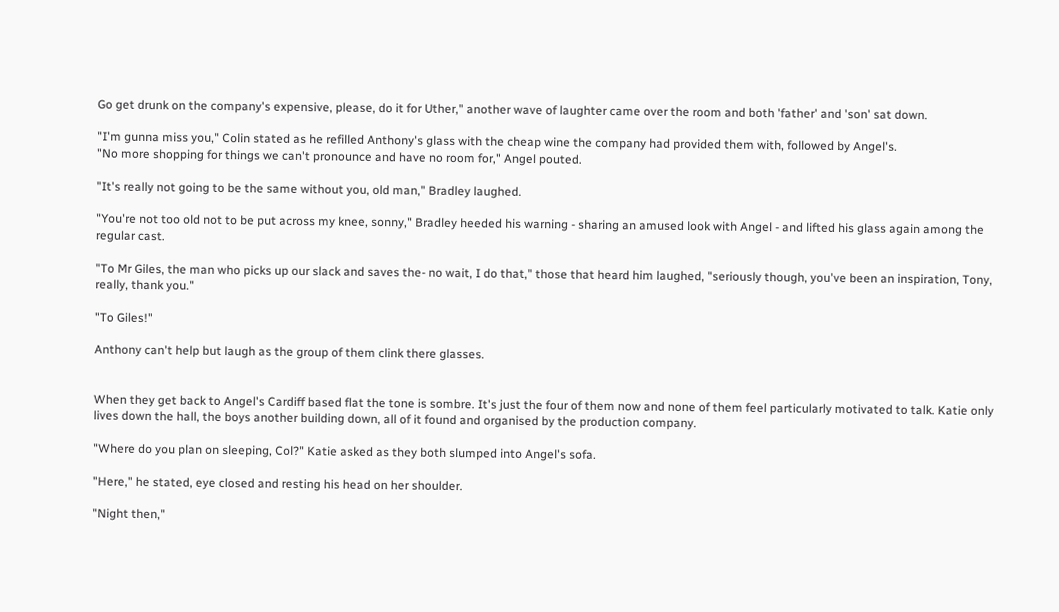Go get drunk on the company's expensive, please, do it for Uther," another wave of laughter came over the room and both 'father' and 'son' sat down.

"I'm gunna miss you," Colin stated as he refilled Anthony's glass with the cheap wine the company had provided them with, followed by Angel's.
"No more shopping for things we can't pronounce and have no room for," Angel pouted.

"It's really not going to be the same without you, old man," Bradley laughed.

"You're not too old not to be put across my knee, sonny," Bradley heeded his warning - sharing an amused look with Angel - and lifted his glass again among the regular cast.

"To Mr Giles, the man who picks up our slack and saves the- no wait, I do that," those that heard him laughed, "seriously though, you've been an inspiration, Tony, really, thank you."

"To Giles!"

Anthony can't help but laugh as the group of them clink there glasses.


When they get back to Angel's Cardiff based flat the tone is sombre. It's just the four of them now and none of them feel particularly motivated to talk. Katie only lives down the hall, the boys another building down, all of it found and organised by the production company.

"Where do you plan on sleeping, Col?" Katie asked as they both slumped into Angel's sofa.

"Here," he stated, eye closed and resting his head on her shoulder.

"Night then,"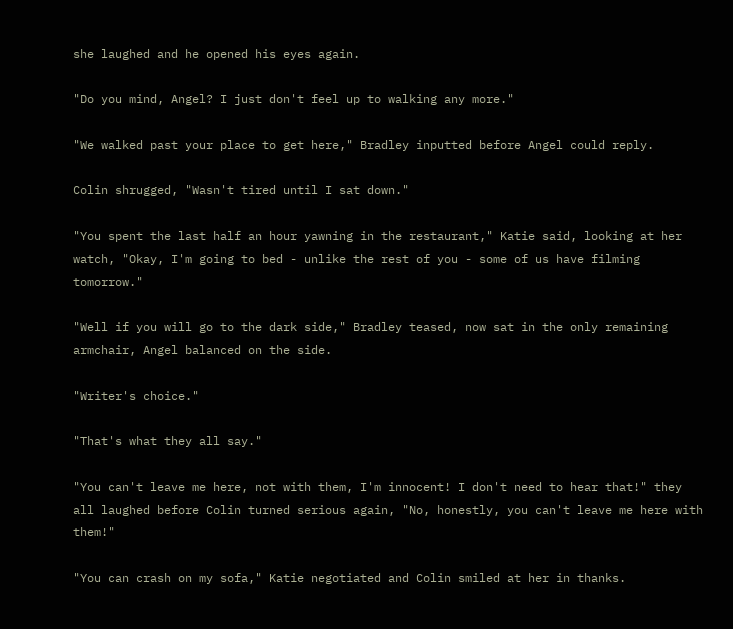she laughed and he opened his eyes again.

"Do you mind, Angel? I just don't feel up to walking any more."

"We walked past your place to get here," Bradley inputted before Angel could reply.

Colin shrugged, "Wasn't tired until I sat down."

"You spent the last half an hour yawning in the restaurant," Katie said, looking at her watch, "Okay, I'm going to bed - unlike the rest of you - some of us have filming tomorrow."

"Well if you will go to the dark side," Bradley teased, now sat in the only remaining armchair, Angel balanced on the side.

"Writer's choice."

"That's what they all say."

"You can't leave me here, not with them, I'm innocent! I don't need to hear that!" they all laughed before Colin turned serious again, "No, honestly, you can't leave me here with them!"

"You can crash on my sofa," Katie negotiated and Colin smiled at her in thanks.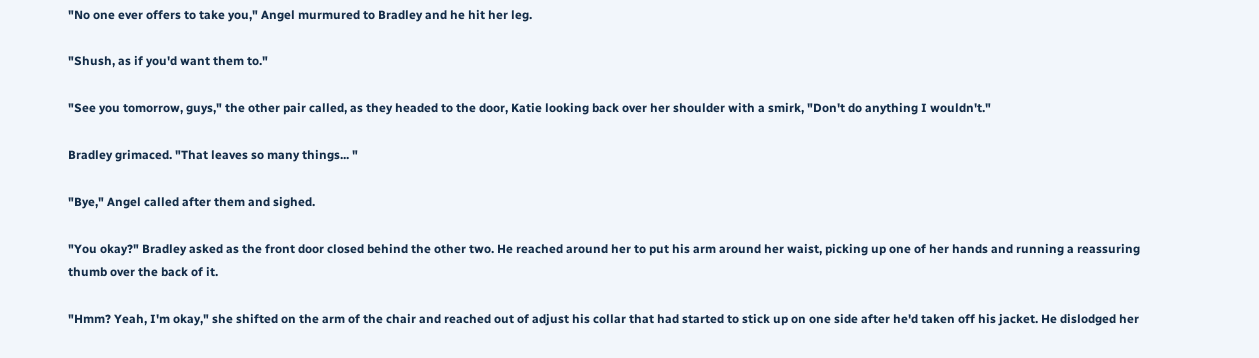"No one ever offers to take you," Angel murmured to Bradley and he hit her leg.

"Shush, as if you'd want them to."

"See you tomorrow, guys," the other pair called, as they headed to the door, Katie looking back over her shoulder with a smirk, "Don't do anything I wouldn't."

Bradley grimaced. "That leaves so many things... "

"Bye," Angel called after them and sighed.

"You okay?" Bradley asked as the front door closed behind the other two. He reached around her to put his arm around her waist, picking up one of her hands and running a reassuring thumb over the back of it.

"Hmm? Yeah, I'm okay," she shifted on the arm of the chair and reached out of adjust his collar that had started to stick up on one side after he'd taken off his jacket. He dislodged her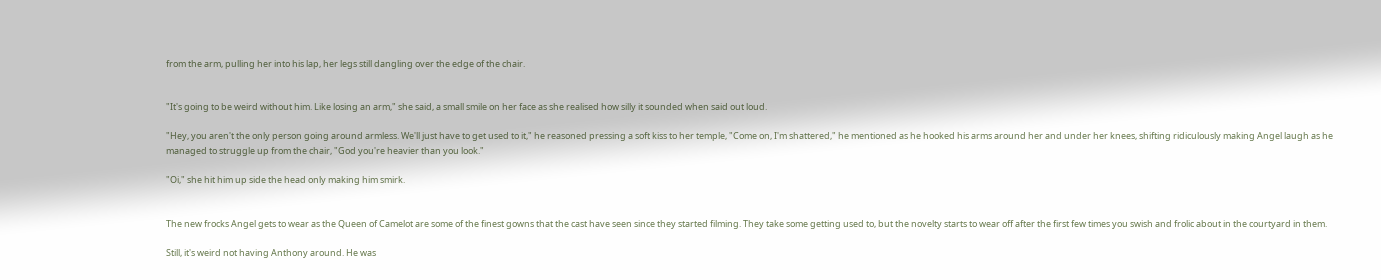from the arm, pulling her into his lap, her legs still dangling over the edge of the chair.


"It's going to be weird without him. Like losing an arm," she said, a small smile on her face as she realised how silly it sounded when said out loud.

"Hey, you aren't the only person going around armless. We'll just have to get used to it," he reasoned pressing a soft kiss to her temple, "Come on, I'm shattered," he mentioned as he hooked his arms around her and under her knees, shifting ridiculously making Angel laugh as he managed to struggle up from the chair, "God you're heavier than you look."

"Oi," she hit him up side the head only making him smirk.


The new frocks Angel gets to wear as the Queen of Camelot are some of the finest gowns that the cast have seen since they started filming. They take some getting used to, but the novelty starts to wear off after the first few times you swish and frolic about in the courtyard in them.

Still, it's weird not having Anthony around. He was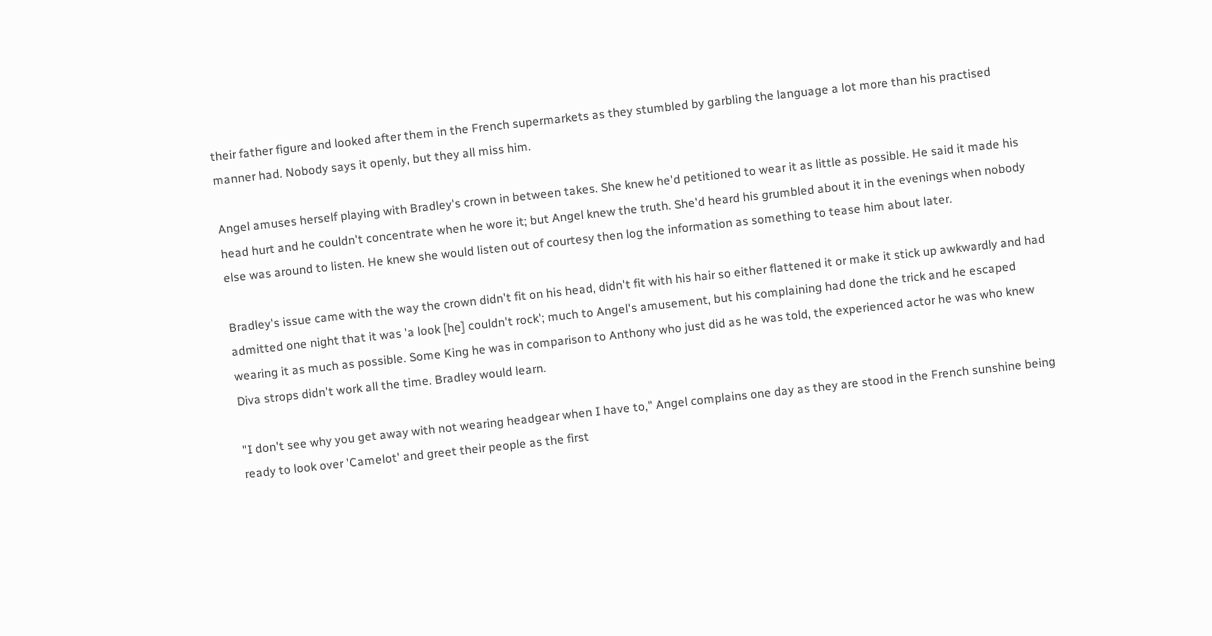their father figure and looked after them in the French supermarkets as they stumbled by garbling the language a lot more than his practised manner had. Nobody says it openly, but they all miss him.

Angel amuses herself playing with Bradley's crown in between takes. She knew he'd petitioned to wear it as little as possible. He said it made his head hurt and he couldn't concentrate when he wore it; but Angel knew the truth. She'd heard his grumbled about it in the evenings when nobody else was around to listen. He knew she would listen out of courtesy then log the information as something to tease him about later.

Bradley's issue came with the way the crown didn't fit on his head, didn't fit with his hair so either flattened it or make it stick up awkwardly and had admitted one night that it was 'a look [he] couldn't rock'; much to Angel's amusement, but his complaining had done the trick and he escaped wearing it as much as possible. Some King he was in comparison to Anthony who just did as he was told, the experienced actor he was who knew Diva strops didn't work all the time. Bradley would learn.

"I don't see why you get away with not wearing headgear when I have to," Angel complains one day as they are stood in the French sunshine being ready to look over 'Camelot' and greet their people as the first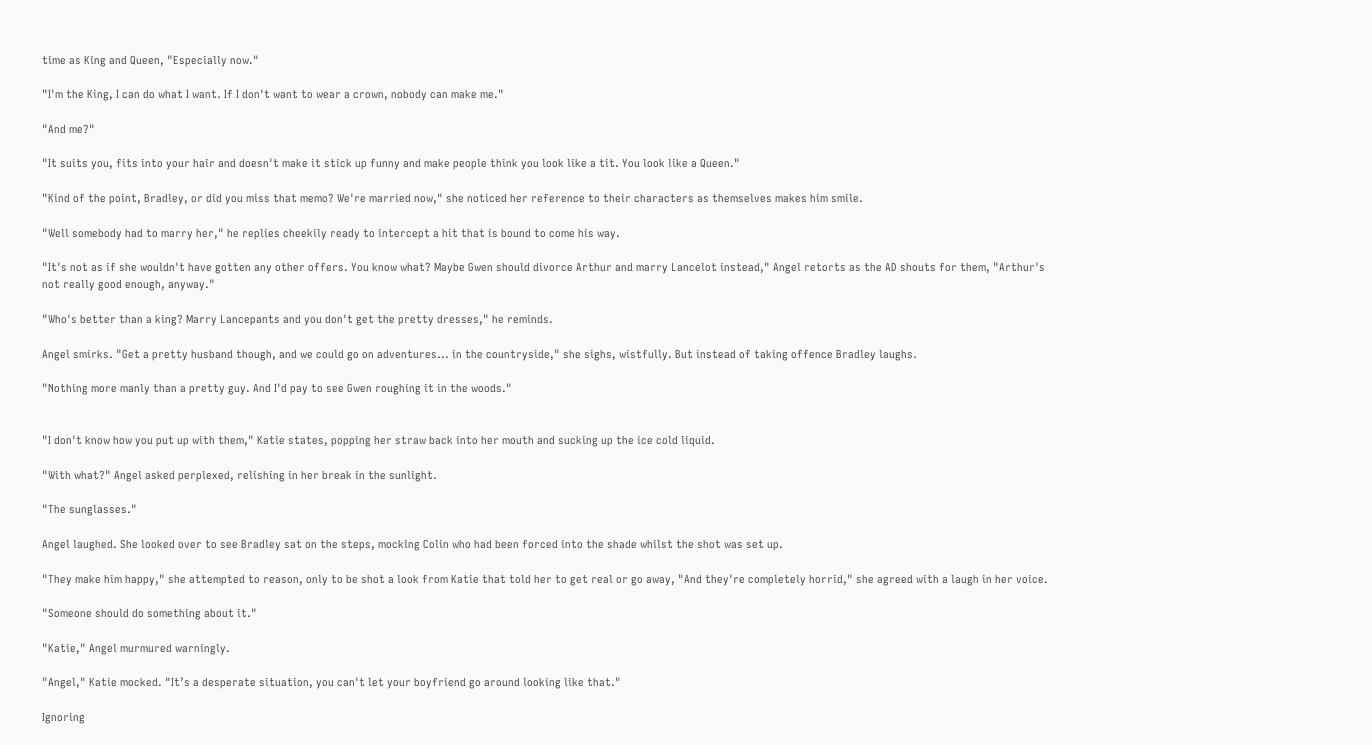time as King and Queen, "Especially now."

"I'm the King, I can do what I want. If I don't want to wear a crown, nobody can make me."

"And me?"

"It suits you, fits into your hair and doesn't make it stick up funny and make people think you look like a tit. You look like a Queen."

"Kind of the point, Bradley, or did you miss that memo? We're married now," she noticed her reference to their characters as themselves makes him smile.

"Well somebody had to marry her," he replies cheekily ready to intercept a hit that is bound to come his way.

"It's not as if she wouldn't have gotten any other offers. You know what? Maybe Gwen should divorce Arthur and marry Lancelot instead," Angel retorts as the AD shouts for them, "Arthur's not really good enough, anyway."

"Who's better than a king? Marry Lancepants and you don't get the pretty dresses," he reminds.

Angel smirks. "Get a pretty husband though, and we could go on adventures... in the countryside," she sighs, wistfully. But instead of taking offence Bradley laughs.

"Nothing more manly than a pretty guy. And I'd pay to see Gwen roughing it in the woods."


"I don't know how you put up with them," Katie states, popping her straw back into her mouth and sucking up the ice cold liquid.

"With what?" Angel asked perplexed, relishing in her break in the sunlight.

"The sunglasses."

Angel laughed. She looked over to see Bradley sat on the steps, mocking Colin who had been forced into the shade whilst the shot was set up.

"They make him happy," she attempted to reason, only to be shot a look from Katie that told her to get real or go away, "And they're completely horrid," she agreed with a laugh in her voice.

"Someone should do something about it."

"Katie," Angel murmured warningly.

"Angel," Katie mocked. "It’s a desperate situation, you can't let your boyfriend go around looking like that."

Ignoring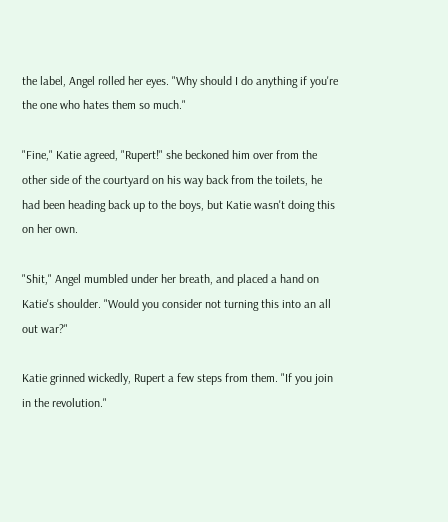the label, Angel rolled her eyes. "Why should I do anything if you're the one who hates them so much."

"Fine," Katie agreed, "Rupert!" she beckoned him over from the other side of the courtyard on his way back from the toilets, he had been heading back up to the boys, but Katie wasn't doing this on her own.

"Shit," Angel mumbled under her breath, and placed a hand on Katie's shoulder. "Would you consider not turning this into an all out war?"

Katie grinned wickedly, Rupert a few steps from them. "If you join in the revolution."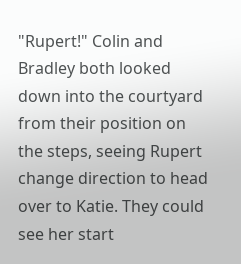"Rupert!" Colin and Bradley both looked down into the courtyard from their position on the steps, seeing Rupert change direction to head over to Katie. They could see her start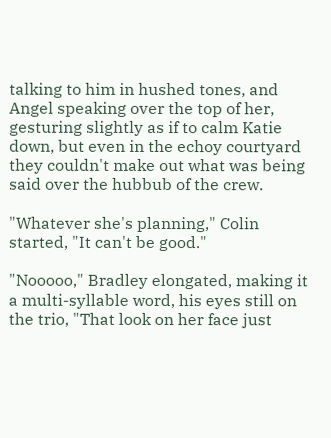talking to him in hushed tones, and Angel speaking over the top of her, gesturing slightly as if to calm Katie down, but even in the echoy courtyard they couldn't make out what was being said over the hubbub of the crew.

"Whatever she's planning," Colin started, "It can't be good."

"Nooooo," Bradley elongated, making it a multi-syllable word, his eyes still on the trio, "That look on her face just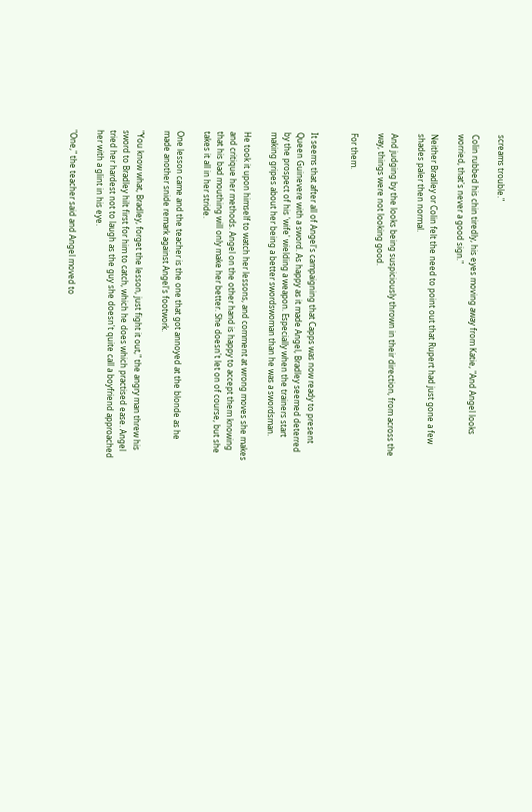screams trouble."

Colin rubbed his chin tiredly, his eyes moving away from Katie, "And Angel looks worried, that's never a good sign."

Neither Bradley or Colin felt the need to point out that Rupert had just gone a few shades paler then normal.

And judging by the looks being suspiciously thrown in their direction, from across the way, things were not looking good.

For them.


It seems that after all of Angel's campaigning that Capps was now ready to present Queen Guinevere with a sword. As happy as it made Angel, Bradley seemed deterred by the prospect of his 'wife' wielding a weapon. Especially when the trainers start making gripes about her being a better swordswoman than he was a swordsman.

He took it upon himself to watch her lessons, and comment at wrong moves she makes and critique her methods. Angel on the other hand is happy to accept them knowing that his bad mouthing will only make her better. She doesn't let on of course, but she takes it all in her stride.

One lesson came and the teacher is the one that got annoyed at the blonde as he made another snide remark against Angel's footwork.

"You know what, Bradley, forget the lesson, just fight it out," the angry man threw his sword to Bradley hilt first for him to catch, which he does which practised ease. Angel tried her hardest not to laugh as the guy she doesn't quite call a boyfriend approached her with a glint in his eye.

"One," the teacher said and Angel moved to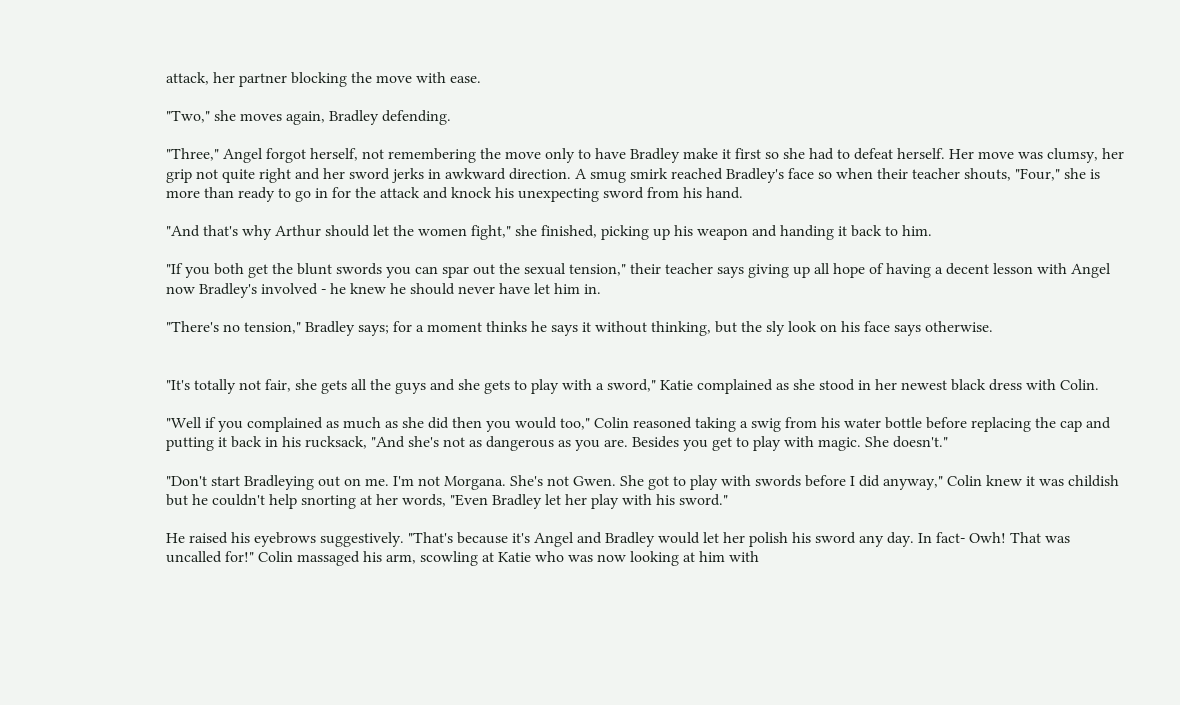attack, her partner blocking the move with ease.

"Two," she moves again, Bradley defending.

"Three," Angel forgot herself, not remembering the move only to have Bradley make it first so she had to defeat herself. Her move was clumsy, her grip not quite right and her sword jerks in awkward direction. A smug smirk reached Bradley's face so when their teacher shouts, "Four," she is more than ready to go in for the attack and knock his unexpecting sword from his hand.

"And that's why Arthur should let the women fight," she finished, picking up his weapon and handing it back to him.

"If you both get the blunt swords you can spar out the sexual tension," their teacher says giving up all hope of having a decent lesson with Angel now Bradley's involved - he knew he should never have let him in.

"There's no tension," Bradley says; for a moment thinks he says it without thinking, but the sly look on his face says otherwise.


"It's totally not fair, she gets all the guys and she gets to play with a sword," Katie complained as she stood in her newest black dress with Colin.

"Well if you complained as much as she did then you would too," Colin reasoned taking a swig from his water bottle before replacing the cap and putting it back in his rucksack, "And she's not as dangerous as you are. Besides you get to play with magic. She doesn't."

"Don't start Bradleying out on me. I'm not Morgana. She's not Gwen. She got to play with swords before I did anyway," Colin knew it was childish but he couldn't help snorting at her words, "Even Bradley let her play with his sword."

He raised his eyebrows suggestively. "That's because it's Angel and Bradley would let her polish his sword any day. In fact- Owh! That was uncalled for!" Colin massaged his arm, scowling at Katie who was now looking at him with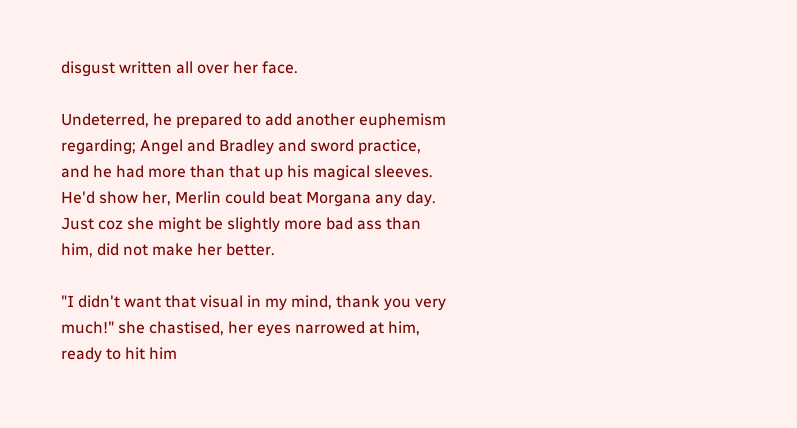disgust written all over her face.

Undeterred, he prepared to add another euphemism regarding; Angel and Bradley and sword practice, and he had more than that up his magical sleeves. He'd show her, Merlin could beat Morgana any day. Just coz she might be slightly more bad ass than him, did not make her better.

"I didn't want that visual in my mind, thank you very much!" she chastised, her eyes narrowed at him, ready to hit him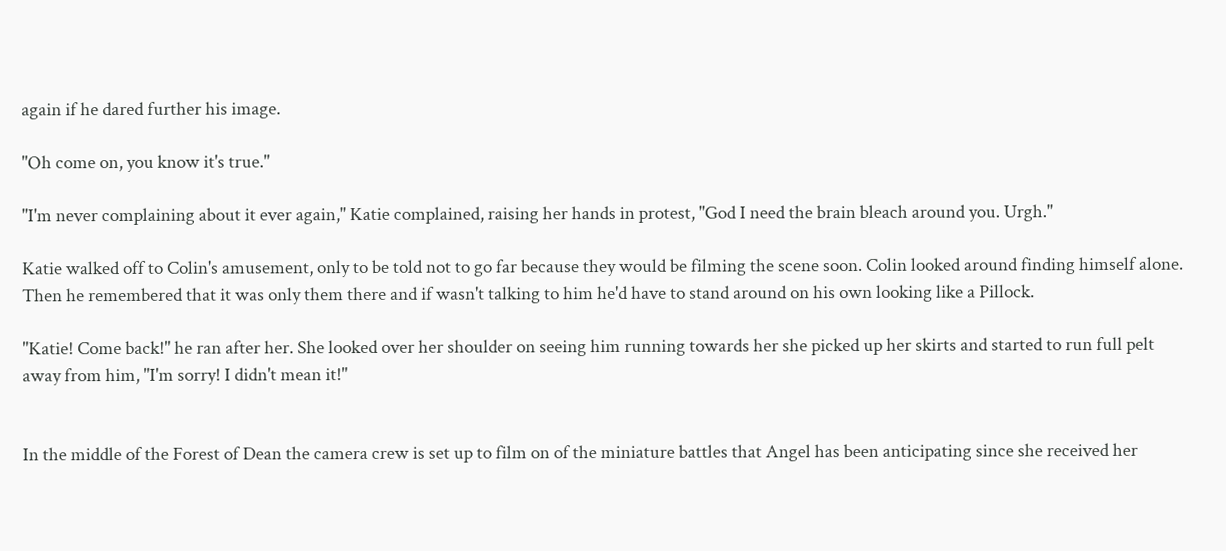again if he dared further his image.

"Oh come on, you know it's true."

"I'm never complaining about it ever again," Katie complained, raising her hands in protest, "God I need the brain bleach around you. Urgh."

Katie walked off to Colin's amusement, only to be told not to go far because they would be filming the scene soon. Colin looked around finding himself alone. Then he remembered that it was only them there and if wasn't talking to him he'd have to stand around on his own looking like a Pillock.

"Katie! Come back!" he ran after her. She looked over her shoulder on seeing him running towards her she picked up her skirts and started to run full pelt away from him, "I'm sorry! I didn't mean it!"


In the middle of the Forest of Dean the camera crew is set up to film on of the miniature battles that Angel has been anticipating since she received her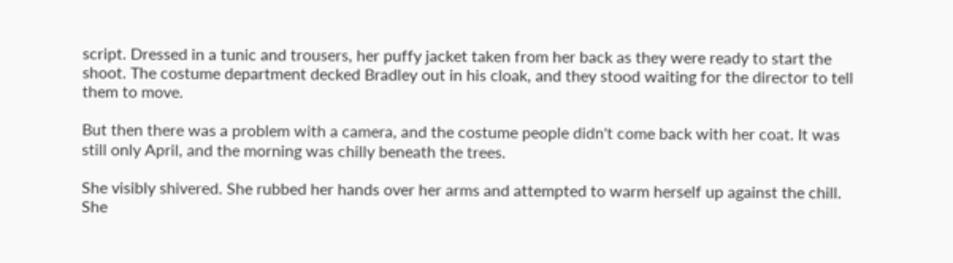script. Dressed in a tunic and trousers, her puffy jacket taken from her back as they were ready to start the shoot. The costume department decked Bradley out in his cloak, and they stood waiting for the director to tell them to move.

But then there was a problem with a camera, and the costume people didn't come back with her coat. It was still only April, and the morning was chilly beneath the trees.

She visibly shivered. She rubbed her hands over her arms and attempted to warm herself up against the chill. She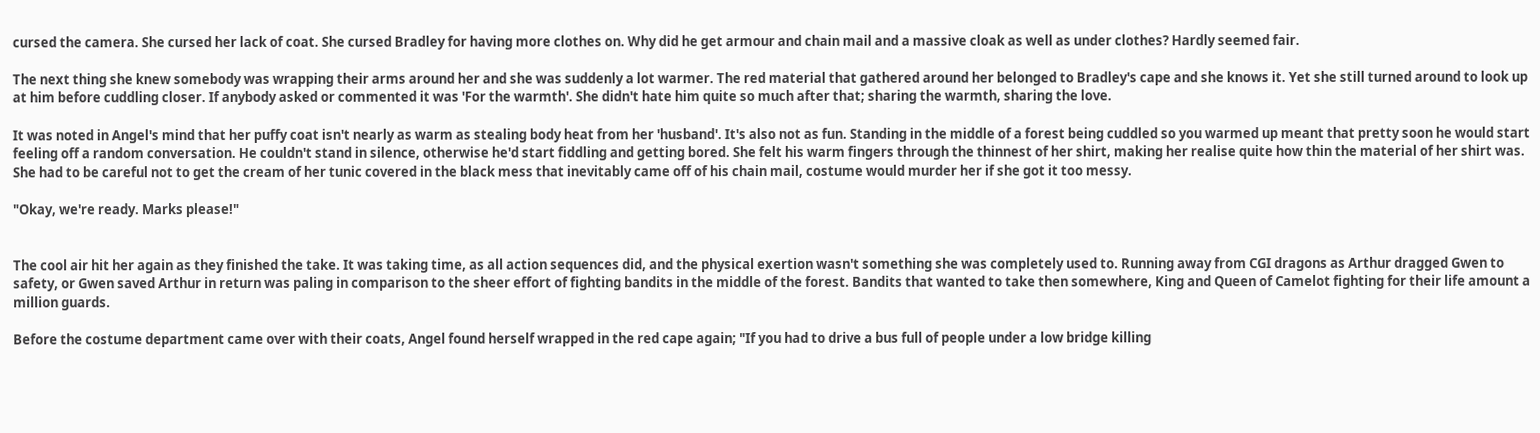cursed the camera. She cursed her lack of coat. She cursed Bradley for having more clothes on. Why did he get armour and chain mail and a massive cloak as well as under clothes? Hardly seemed fair.

The next thing she knew somebody was wrapping their arms around her and she was suddenly a lot warmer. The red material that gathered around her belonged to Bradley's cape and she knows it. Yet she still turned around to look up at him before cuddling closer. If anybody asked or commented it was 'For the warmth'. She didn't hate him quite so much after that; sharing the warmth, sharing the love.

It was noted in Angel's mind that her puffy coat isn't nearly as warm as stealing body heat from her 'husband'. It's also not as fun. Standing in the middle of a forest being cuddled so you warmed up meant that pretty soon he would start feeling off a random conversation. He couldn't stand in silence, otherwise he'd start fiddling and getting bored. She felt his warm fingers through the thinnest of her shirt, making her realise quite how thin the material of her shirt was. She had to be careful not to get the cream of her tunic covered in the black mess that inevitably came off of his chain mail, costume would murder her if she got it too messy.

"Okay, we're ready. Marks please!"


The cool air hit her again as they finished the take. It was taking time, as all action sequences did, and the physical exertion wasn't something she was completely used to. Running away from CGI dragons as Arthur dragged Gwen to safety, or Gwen saved Arthur in return was paling in comparison to the sheer effort of fighting bandits in the middle of the forest. Bandits that wanted to take then somewhere, King and Queen of Camelot fighting for their life amount a million guards.

Before the costume department came over with their coats, Angel found herself wrapped in the red cape again; "If you had to drive a bus full of people under a low bridge killing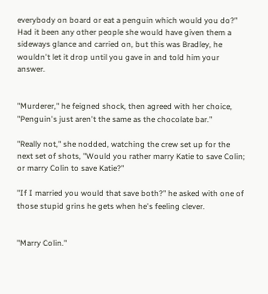everybody on board or eat a penguin which would you do?" Had it been any other people she would have given them a sideways glance and carried on, but this was Bradley, he wouldn't let it drop until you gave in and told him your answer.


"Murderer," he feigned shock, then agreed with her choice, "Penguin's just aren't the same as the chocolate bar."

"Really not," she nodded, watching the crew set up for the next set of shots, "Would you rather marry Katie to save Colin; or marry Colin to save Katie?"

"If I married you would that save both?" he asked with one of those stupid grins he gets when he's feeling clever.


"Marry Colin."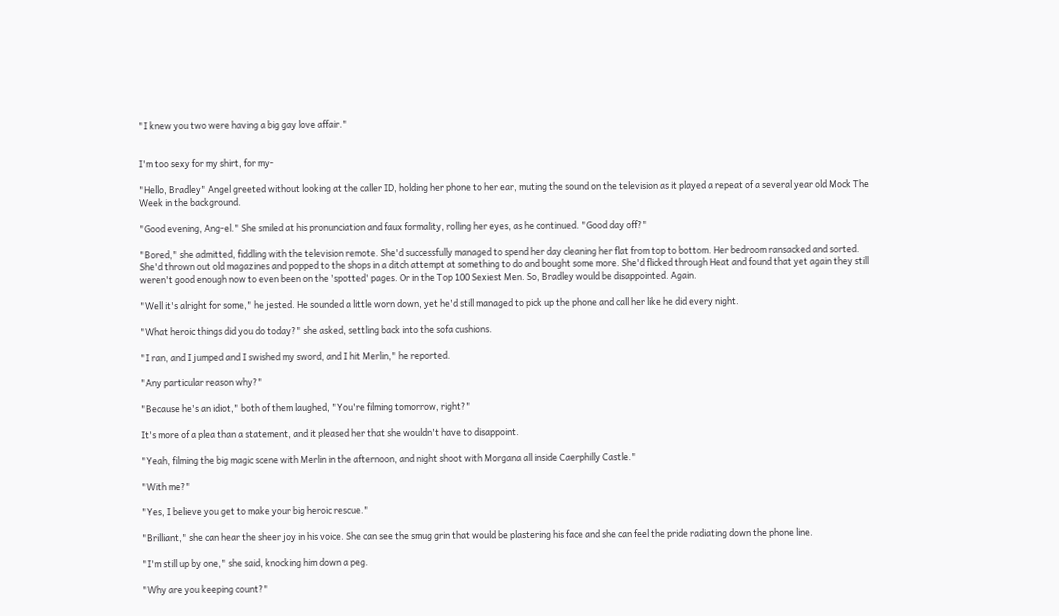"I knew you two were having a big gay love affair."


I'm too sexy for my shirt, for my-

"Hello, Bradley" Angel greeted without looking at the caller ID, holding her phone to her ear, muting the sound on the television as it played a repeat of a several year old Mock The Week in the background.

"Good evening, Ang-el." She smiled at his pronunciation and faux formality, rolling her eyes, as he continued. "Good day off?"

"Bored," she admitted, fiddling with the television remote. She'd successfully managed to spend her day cleaning her flat from top to bottom. Her bedroom ransacked and sorted. She'd thrown out old magazines and popped to the shops in a ditch attempt at something to do and bought some more. She'd flicked through Heat and found that yet again they still weren't good enough now to even been on the 'spotted' pages. Or in the Top 100 Sexiest Men. So, Bradley would be disappointed. Again.

"Well it's alright for some," he jested. He sounded a little worn down, yet he'd still managed to pick up the phone and call her like he did every night.

"What heroic things did you do today?" she asked, settling back into the sofa cushions.

"I ran, and I jumped and I swished my sword, and I hit Merlin," he reported.

"Any particular reason why?"

"Because he's an idiot," both of them laughed, "You're filming tomorrow, right?"

It's more of a plea than a statement, and it pleased her that she wouldn't have to disappoint.

"Yeah, filming the big magic scene with Merlin in the afternoon, and night shoot with Morgana all inside Caerphilly Castle."

"With me?"

"Yes, I believe you get to make your big heroic rescue."

"Brilliant," she can hear the sheer joy in his voice. She can see the smug grin that would be plastering his face and she can feel the pride radiating down the phone line.

"I'm still up by one," she said, knocking him down a peg.

"Why are you keeping count?"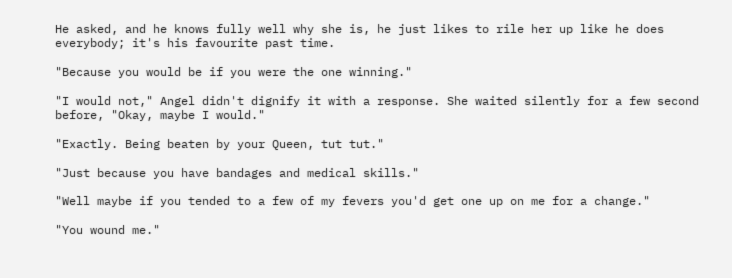He asked, and he knows fully well why she is, he just likes to rile her up like he does everybody; it's his favourite past time.

"Because you would be if you were the one winning."

"I would not," Angel didn't dignify it with a response. She waited silently for a few second before, "Okay, maybe I would."

"Exactly. Being beaten by your Queen, tut tut."

"Just because you have bandages and medical skills."

"Well maybe if you tended to a few of my fevers you'd get one up on me for a change."

"You wound me."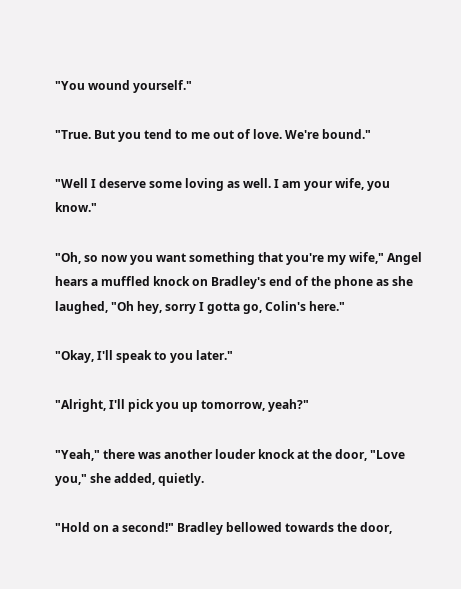"You wound yourself."

"True. But you tend to me out of love. We're bound."

"Well I deserve some loving as well. I am your wife, you know."

"Oh, so now you want something that you're my wife," Angel hears a muffled knock on Bradley's end of the phone as she laughed, "Oh hey, sorry I gotta go, Colin's here."

"Okay, I'll speak to you later."

"Alright, I'll pick you up tomorrow, yeah?"

"Yeah," there was another louder knock at the door, "Love you," she added, quietly.

"Hold on a second!" Bradley bellowed towards the door,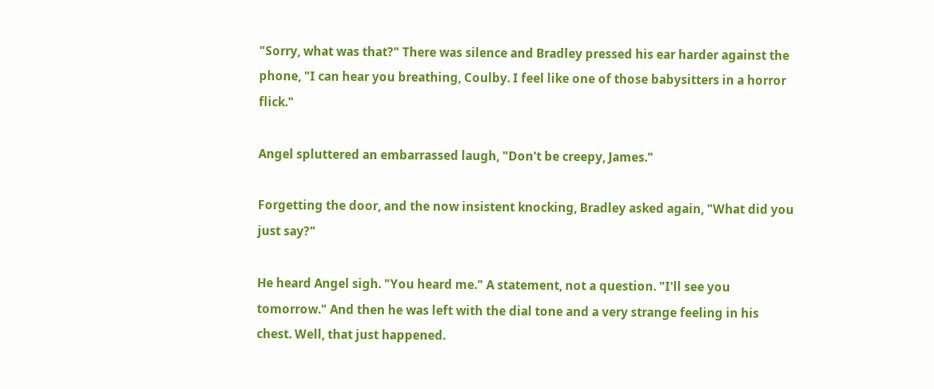"Sorry, what was that?" There was silence and Bradley pressed his ear harder against the phone, "I can hear you breathing, Coulby. I feel like one of those babysitters in a horror flick."

Angel spluttered an embarrassed laugh, "Don't be creepy, James."

Forgetting the door, and the now insistent knocking, Bradley asked again, "What did you just say?"

He heard Angel sigh. "You heard me." A statement, not a question. "I'll see you tomorrow." And then he was left with the dial tone and a very strange feeling in his chest. Well, that just happened.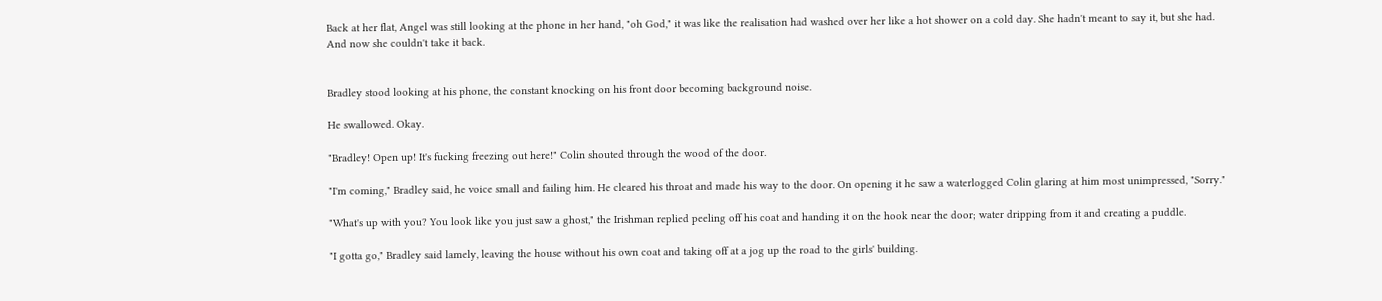Back at her flat, Angel was still looking at the phone in her hand, "oh God," it was like the realisation had washed over her like a hot shower on a cold day. She hadn't meant to say it, but she had.
And now she couldn't take it back.


Bradley stood looking at his phone, the constant knocking on his front door becoming background noise.

He swallowed. Okay.

"Bradley! Open up! It's fucking freezing out here!" Colin shouted through the wood of the door.

"I'm coming," Bradley said, he voice small and failing him. He cleared his throat and made his way to the door. On opening it he saw a waterlogged Colin glaring at him most unimpressed, "Sorry."

"What's up with you? You look like you just saw a ghost," the Irishman replied peeling off his coat and handing it on the hook near the door; water dripping from it and creating a puddle.

"I gotta go," Bradley said lamely, leaving the house without his own coat and taking off at a jog up the road to the girls' building.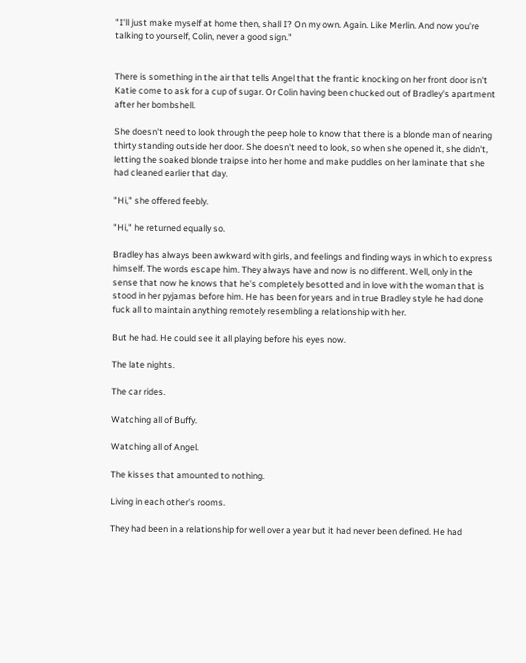"I'll just make myself at home then, shall I? On my own. Again. Like Merlin. And now you're talking to yourself, Colin, never a good sign."


There is something in the air that tells Angel that the frantic knocking on her front door isn't Katie come to ask for a cup of sugar. Or Colin having been chucked out of Bradley's apartment after her bombshell.

She doesn't need to look through the peep hole to know that there is a blonde man of nearing thirty standing outside her door. She doesn't need to look, so when she opened it, she didn't, letting the soaked blonde traipse into her home and make puddles on her laminate that she had cleaned earlier that day.

"Hi," she offered feebly.

"Hi," he returned equally so.

Bradley has always been awkward with girls, and feelings and finding ways in which to express himself. The words escape him. They always have and now is no different. Well, only in the sense that now he knows that he's completely besotted and in love with the woman that is stood in her pyjamas before him. He has been for years and in true Bradley style he had done fuck all to maintain anything remotely resembling a relationship with her.

But he had. He could see it all playing before his eyes now.

The late nights.

The car rides.

Watching all of Buffy.

Watching all of Angel.

The kisses that amounted to nothing.

Living in each other's rooms.

They had been in a relationship for well over a year but it had never been defined. He had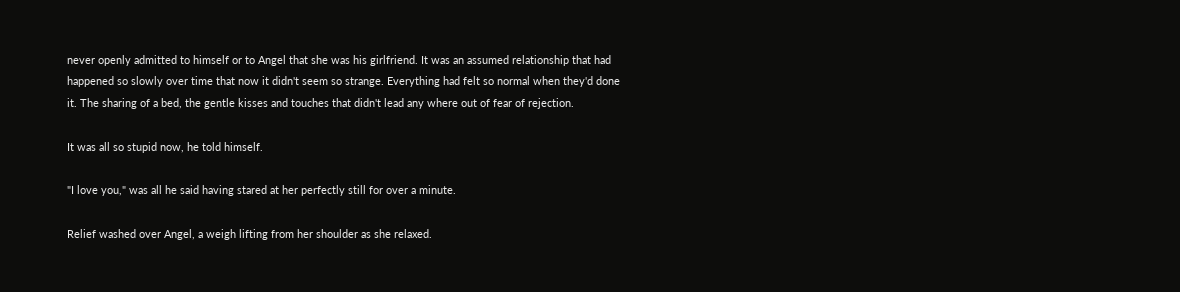never openly admitted to himself or to Angel that she was his girlfriend. It was an assumed relationship that had happened so slowly over time that now it didn't seem so strange. Everything had felt so normal when they'd done it. The sharing of a bed, the gentle kisses and touches that didn't lead any where out of fear of rejection.

It was all so stupid now, he told himself.

"I love you," was all he said having stared at her perfectly still for over a minute.

Relief washed over Angel, a weigh lifting from her shoulder as she relaxed.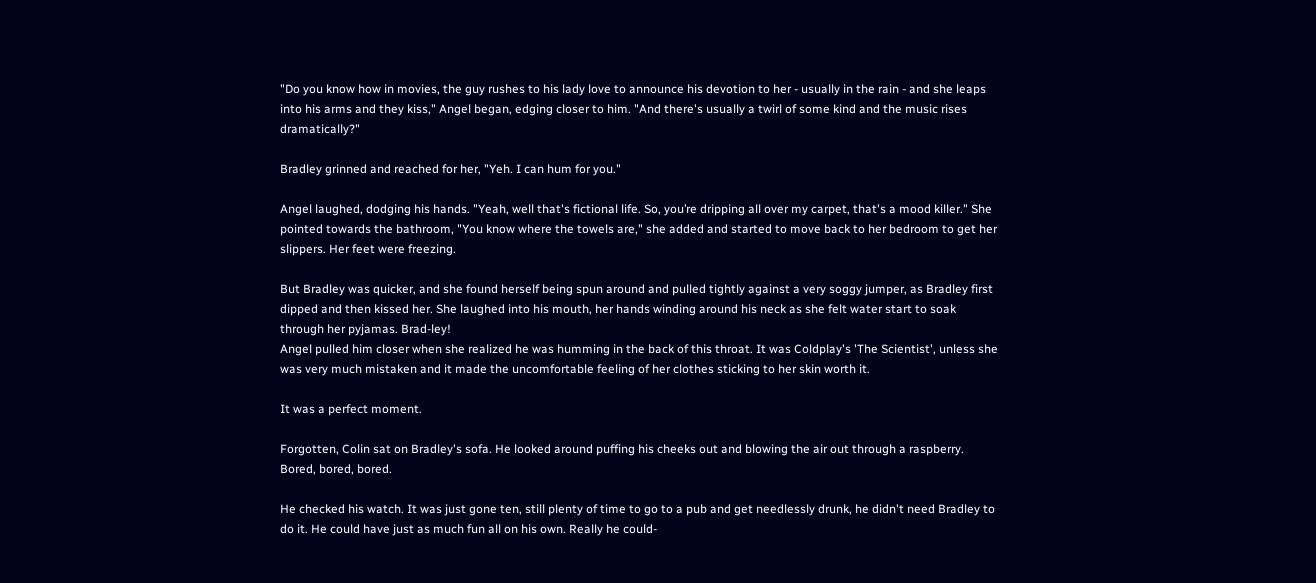"Do you know how in movies, the guy rushes to his lady love to announce his devotion to her - usually in the rain - and she leaps into his arms and they kiss," Angel began, edging closer to him. "And there's usually a twirl of some kind and the music rises dramatically?"

Bradley grinned and reached for her, "Yeh. I can hum for you."

Angel laughed, dodging his hands. "Yeah, well that's fictional life. So, you’re dripping all over my carpet, that's a mood killer." She pointed towards the bathroom, "You know where the towels are," she added and started to move back to her bedroom to get her slippers. Her feet were freezing.

But Bradley was quicker, and she found herself being spun around and pulled tightly against a very soggy jumper, as Bradley first dipped and then kissed her. She laughed into his mouth, her hands winding around his neck as she felt water start to soak through her pyjamas. Brad-ley!
Angel pulled him closer when she realized he was humming in the back of this throat. It was Coldplay's 'The Scientist', unless she was very much mistaken and it made the uncomfortable feeling of her clothes sticking to her skin worth it.

It was a perfect moment.

Forgotten, Colin sat on Bradley's sofa. He looked around puffing his cheeks out and blowing the air out through a raspberry. Bored, bored, bored.

He checked his watch. It was just gone ten, still plenty of time to go to a pub and get needlessly drunk, he didn't need Bradley to do it. He could have just as much fun all on his own. Really he could-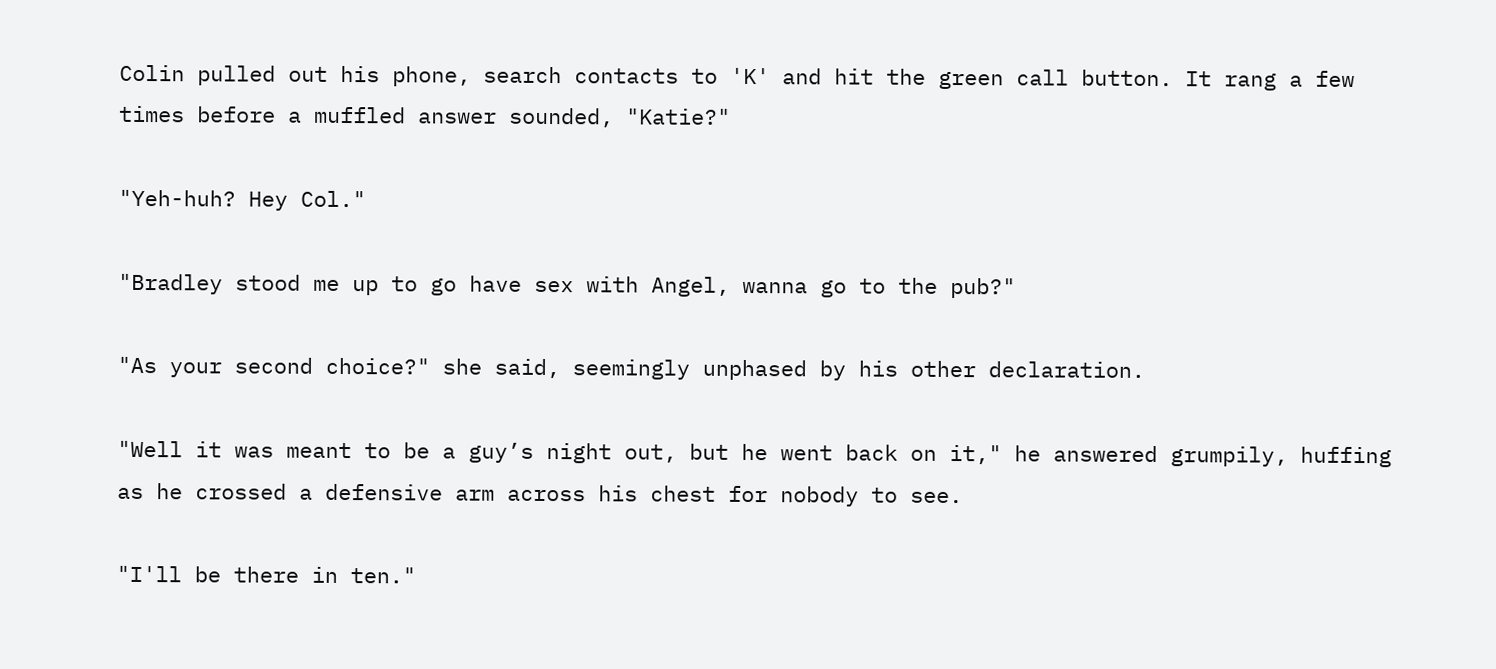Colin pulled out his phone, search contacts to 'K' and hit the green call button. It rang a few times before a muffled answer sounded, "Katie?"

"Yeh-huh? Hey Col."

"Bradley stood me up to go have sex with Angel, wanna go to the pub?"

"As your second choice?" she said, seemingly unphased by his other declaration.

"Well it was meant to be a guy’s night out, but he went back on it," he answered grumpily, huffing as he crossed a defensive arm across his chest for nobody to see.

"I'll be there in ten."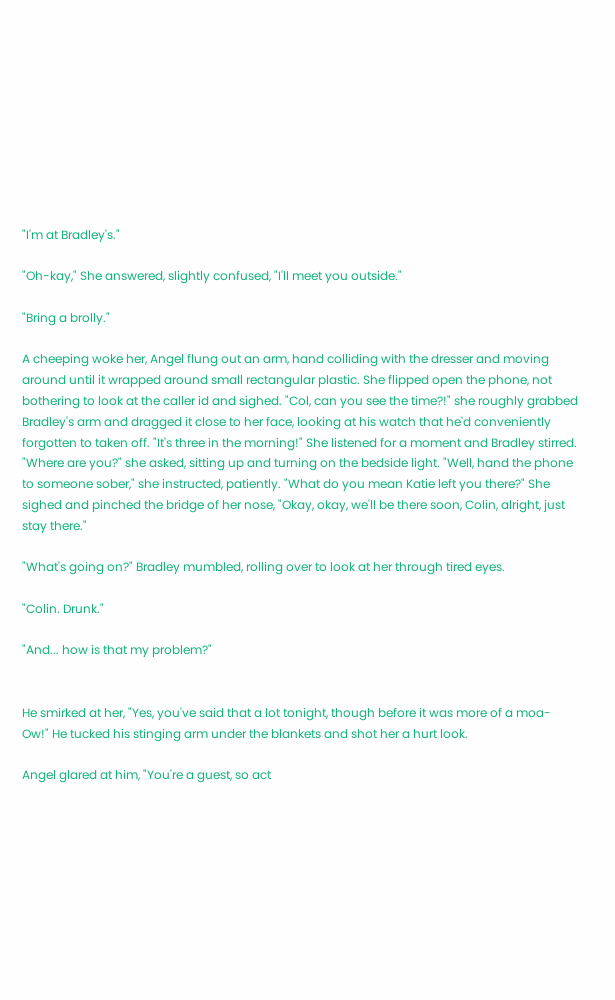"I'm at Bradley's."

"Oh-kay," She answered, slightly confused, "I'll meet you outside."

"Bring a brolly."

A cheeping woke her, Angel flung out an arm, hand colliding with the dresser and moving around until it wrapped around small rectangular plastic. She flipped open the phone, not bothering to look at the caller id and sighed. "Col, can you see the time?!" she roughly grabbed Bradley's arm and dragged it close to her face, looking at his watch that he'd conveniently forgotten to taken off. "It's three in the morning!" She listened for a moment and Bradley stirred. "Where are you?" she asked, sitting up and turning on the bedside light. "Well, hand the phone to someone sober," she instructed, patiently. "What do you mean Katie left you there?" She sighed and pinched the bridge of her nose, "Okay, okay, we'll be there soon, Colin, alright, just stay there."

"What's going on?" Bradley mumbled, rolling over to look at her through tired eyes.

"Colin. Drunk."

"And... how is that my problem?"


He smirked at her, "Yes, you've said that a lot tonight, though before it was more of a moa- Ow!" He tucked his stinging arm under the blankets and shot her a hurt look.

Angel glared at him, "You're a guest, so act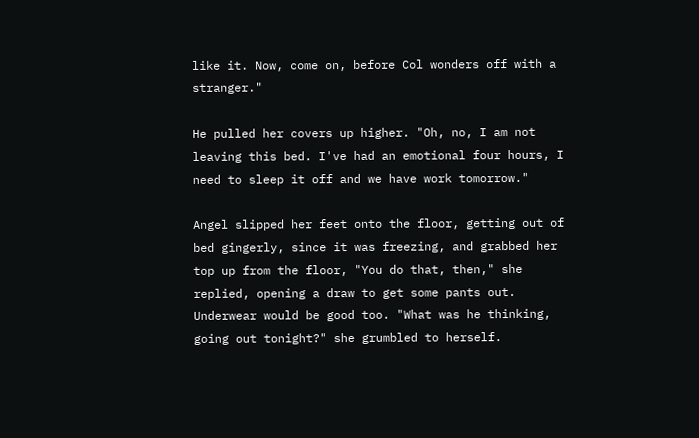like it. Now, come on, before Col wonders off with a stranger."

He pulled her covers up higher. "Oh, no, I am not leaving this bed. I've had an emotional four hours, I need to sleep it off and we have work tomorrow."

Angel slipped her feet onto the floor, getting out of bed gingerly, since it was freezing, and grabbed her top up from the floor, "You do that, then," she replied, opening a draw to get some pants out. Underwear would be good too. "What was he thinking, going out tonight?" she grumbled to herself.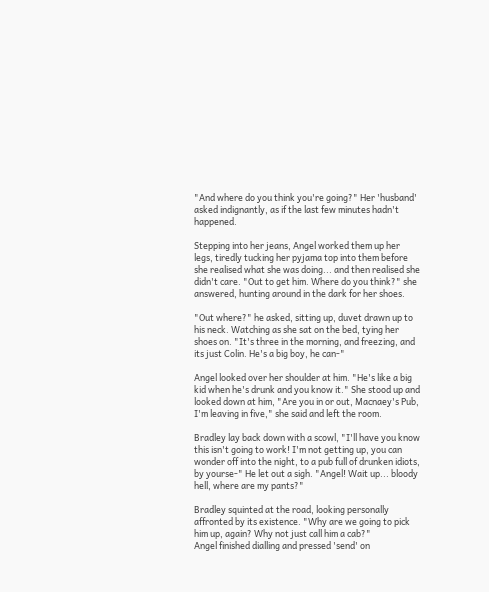"And where do you think you're going?" Her 'husband' asked indignantly, as if the last few minutes hadn't happened.

Stepping into her jeans, Angel worked them up her legs, tiredly tucking her pyjama top into them before she realised what she was doing... and then realised she didn't care. "Out to get him. Where do you think?" she answered, hunting around in the dark for her shoes.

"Out where?" he asked, sitting up, duvet drawn up to his neck. Watching as she sat on the bed, tying her shoes on. "It's three in the morning, and freezing, and its just Colin. He's a big boy, he can-"

Angel looked over her shoulder at him. "He's like a big kid when he's drunk and you know it." She stood up and looked down at him, "Are you in or out, Macnaey's Pub, I'm leaving in five," she said and left the room.

Bradley lay back down with a scowl, "I'll have you know this isn't going to work! I'm not getting up, you can wonder off into the night, to a pub full of drunken idiots, by yourse-" He let out a sigh. "Angel! Wait up... bloody hell, where are my pants?"

Bradley squinted at the road, looking personally affronted by its existence. "Why are we going to pick him up, again? Why not just call him a cab?"
Angel finished dialling and pressed 'send' on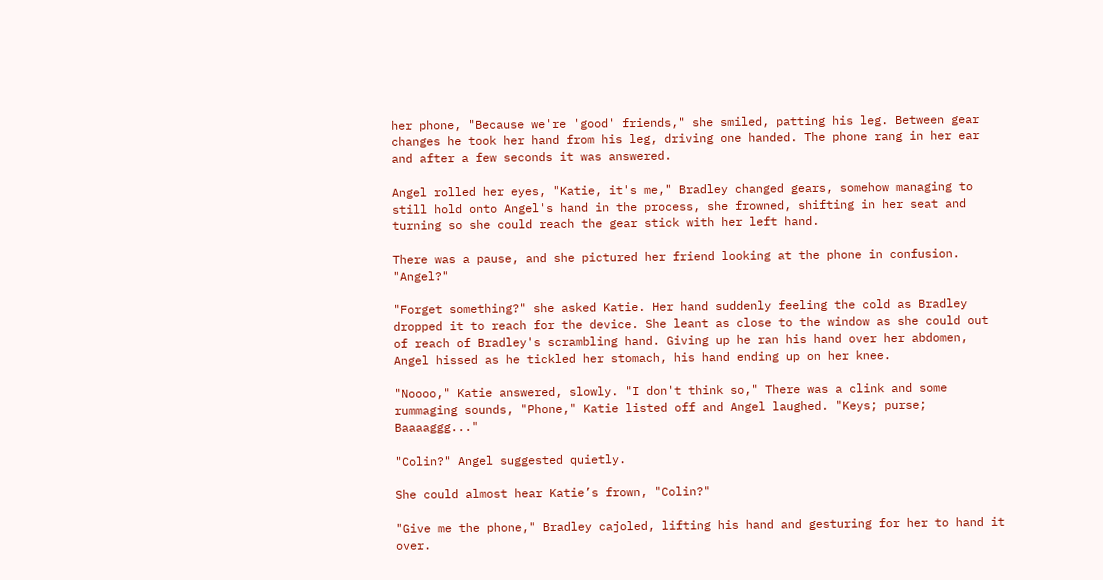her phone, "Because we're 'good' friends," she smiled, patting his leg. Between gear changes he took her hand from his leg, driving one handed. The phone rang in her ear and after a few seconds it was answered.

Angel rolled her eyes, "Katie, it's me," Bradley changed gears, somehow managing to still hold onto Angel's hand in the process, she frowned, shifting in her seat and turning so she could reach the gear stick with her left hand.

There was a pause, and she pictured her friend looking at the phone in confusion. "Angel?"

"Forget something?" she asked Katie. Her hand suddenly feeling the cold as Bradley dropped it to reach for the device. She leant as close to the window as she could out of reach of Bradley's scrambling hand. Giving up he ran his hand over her abdomen, Angel hissed as he tickled her stomach, his hand ending up on her knee.

"Noooo," Katie answered, slowly. "I don't think so," There was a clink and some rummaging sounds, "Phone," Katie listed off and Angel laughed. "Keys; purse; Baaaaggg..."

"Colin?" Angel suggested quietly.

She could almost hear Katie’s frown, "Colin?"

"Give me the phone," Bradley cajoled, lifting his hand and gesturing for her to hand it over.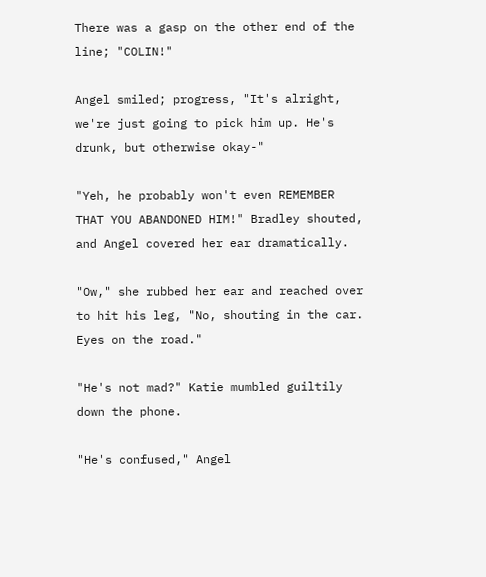There was a gasp on the other end of the line; "COLIN!"

Angel smiled; progress, "It's alright, we're just going to pick him up. He's drunk, but otherwise okay-"

"Yeh, he probably won't even REMEMBER THAT YOU ABANDONED HIM!" Bradley shouted, and Angel covered her ear dramatically.

"Ow," she rubbed her ear and reached over to hit his leg, "No, shouting in the car. Eyes on the road."

"He's not mad?" Katie mumbled guiltily down the phone.

"He's confused," Angel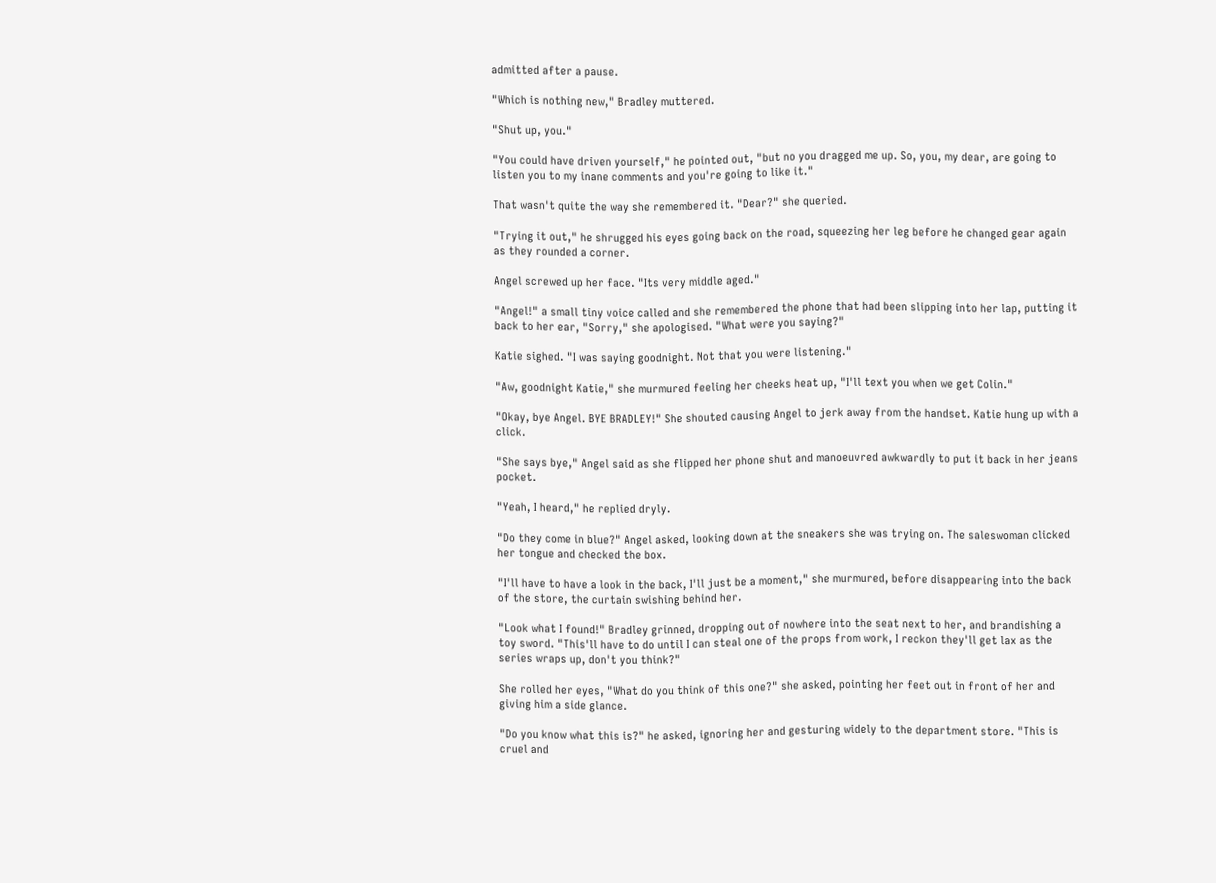admitted after a pause.

"Which is nothing new," Bradley muttered.

"Shut up, you."

"You could have driven yourself," he pointed out, "but no you dragged me up. So, you, my dear, are going to listen you to my inane comments and you're going to like it."

That wasn't quite the way she remembered it. "Dear?" she queried.

"Trying it out," he shrugged his eyes going back on the road, squeezing her leg before he changed gear again as they rounded a corner.

Angel screwed up her face. "Its very middle aged."

"Angel!" a small tiny voice called and she remembered the phone that had been slipping into her lap, putting it back to her ear, "Sorry," she apologised. "What were you saying?"

Katie sighed. "I was saying goodnight. Not that you were listening."

"Aw, goodnight Katie," she murmured feeling her cheeks heat up, "I'll text you when we get Colin."

"Okay, bye Angel. BYE BRADLEY!" She shouted causing Angel to jerk away from the handset. Katie hung up with a click.

"She says bye," Angel said as she flipped her phone shut and manoeuvred awkwardly to put it back in her jeans pocket.

"Yeah, I heard," he replied dryly.

"Do they come in blue?" Angel asked, looking down at the sneakers she was trying on. The saleswoman clicked her tongue and checked the box.

"I'll have to have a look in the back, I'll just be a moment," she murmured, before disappearing into the back of the store, the curtain swishing behind her.

"Look what I found!" Bradley grinned, dropping out of nowhere into the seat next to her, and brandishing a toy sword. "This'll have to do until I can steal one of the props from work, I reckon they'll get lax as the series wraps up, don't you think?"

She rolled her eyes, "What do you think of this one?" she asked, pointing her feet out in front of her and giving him a side glance.

"Do you know what this is?" he asked, ignoring her and gesturing widely to the department store. "This is cruel and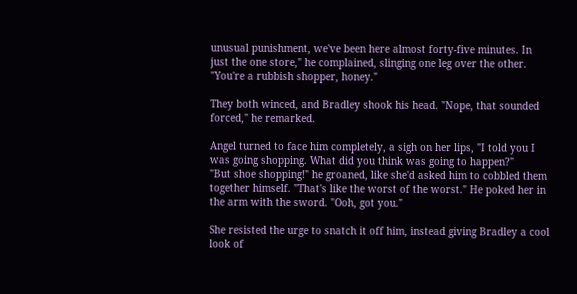unusual punishment, we've been here almost forty-five minutes. In just the one store," he complained, slinging one leg over the other. "You're a rubbish shopper, honey."

They both winced, and Bradley shook his head. "Nope, that sounded forced," he remarked.

Angel turned to face him completely, a sigh on her lips, "I told you I was going shopping. What did you think was going to happen?"
"But shoe shopping!" he groaned, like she'd asked him to cobbled them together himself. "That's like the worst of the worst." He poked her in the arm with the sword. "Ooh, got you."

She resisted the urge to snatch it off him, instead giving Bradley a cool look of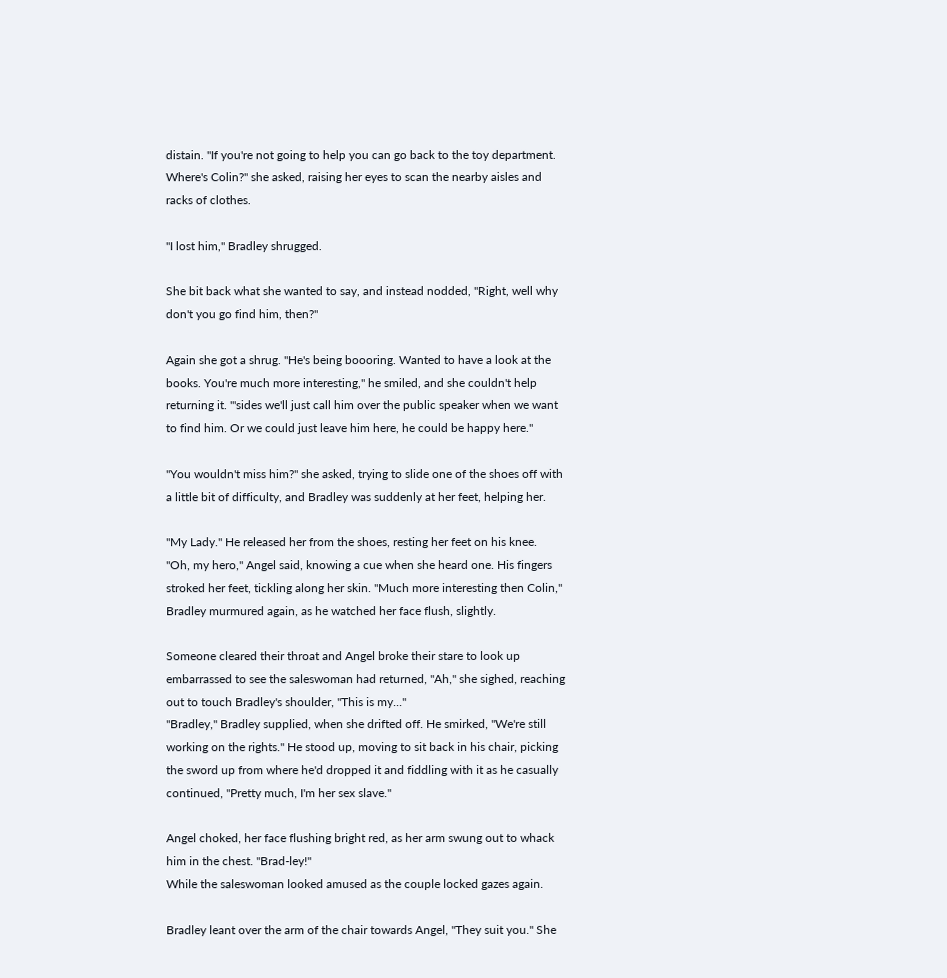distain. "If you're not going to help you can go back to the toy department. Where's Colin?" she asked, raising her eyes to scan the nearby aisles and racks of clothes.

"I lost him," Bradley shrugged.

She bit back what she wanted to say, and instead nodded, "Right, well why don't you go find him, then?"

Again she got a shrug. "He's being boooring. Wanted to have a look at the books. You're much more interesting," he smiled, and she couldn't help returning it. "'sides we'll just call him over the public speaker when we want to find him. Or we could just leave him here, he could be happy here."

"You wouldn't miss him?" she asked, trying to slide one of the shoes off with a little bit of difficulty, and Bradley was suddenly at her feet, helping her.

"My Lady." He released her from the shoes, resting her feet on his knee.
"Oh, my hero," Angel said, knowing a cue when she heard one. His fingers stroked her feet, tickling along her skin. "Much more interesting then Colin," Bradley murmured again, as he watched her face flush, slightly.

Someone cleared their throat and Angel broke their stare to look up embarrassed to see the saleswoman had returned, "Ah," she sighed, reaching out to touch Bradley's shoulder, "This is my..."
"Bradley," Bradley supplied, when she drifted off. He smirked, "We're still working on the rights." He stood up, moving to sit back in his chair, picking the sword up from where he'd dropped it and fiddling with it as he casually continued, "Pretty much, I'm her sex slave."

Angel choked, her face flushing bright red, as her arm swung out to whack him in the chest. "Brad-ley!"
While the saleswoman looked amused as the couple locked gazes again.

Bradley leant over the arm of the chair towards Angel, "They suit you." She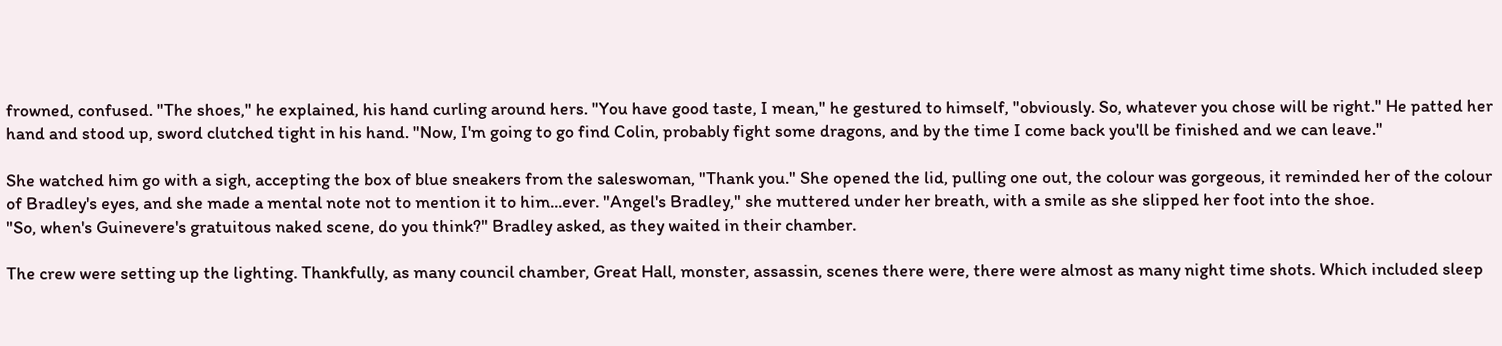frowned, confused. "The shoes," he explained, his hand curling around hers. "You have good taste, I mean," he gestured to himself, "obviously. So, whatever you chose will be right." He patted her hand and stood up, sword clutched tight in his hand. "Now, I'm going to go find Colin, probably fight some dragons, and by the time I come back you'll be finished and we can leave."

She watched him go with a sigh, accepting the box of blue sneakers from the saleswoman, "Thank you." She opened the lid, pulling one out, the colour was gorgeous, it reminded her of the colour of Bradley's eyes, and she made a mental note not to mention it to him...ever. "Angel's Bradley," she muttered under her breath, with a smile as she slipped her foot into the shoe.
"So, when's Guinevere's gratuitous naked scene, do you think?" Bradley asked, as they waited in their chamber.

The crew were setting up the lighting. Thankfully, as many council chamber, Great Hall, monster, assassin, scenes there were, there were almost as many night time shots. Which included sleep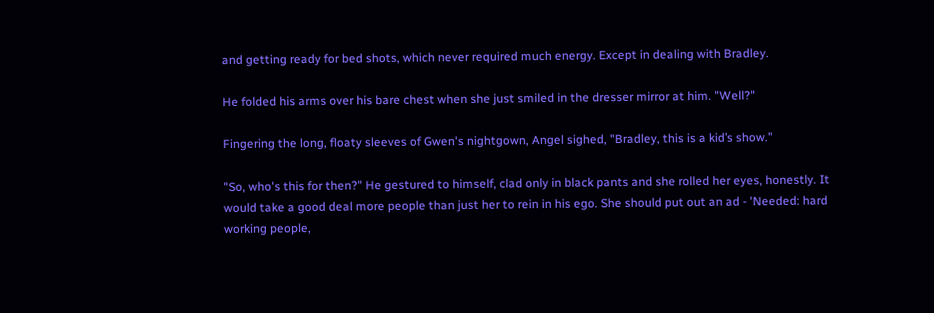and getting ready for bed shots, which never required much energy. Except in dealing with Bradley.

He folded his arms over his bare chest when she just smiled in the dresser mirror at him. "Well?"

Fingering the long, floaty sleeves of Gwen's nightgown, Angel sighed, "Bradley, this is a kid’s show."

"So, who's this for then?" He gestured to himself, clad only in black pants and she rolled her eyes, honestly. It would take a good deal more people than just her to rein in his ego. She should put out an ad - 'Needed: hard working people,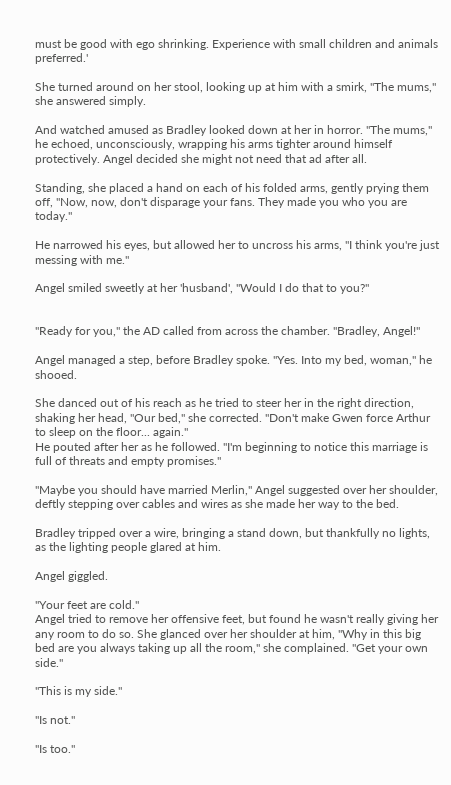must be good with ego shrinking. Experience with small children and animals preferred.'

She turned around on her stool, looking up at him with a smirk, "The mums," she answered simply.

And watched amused as Bradley looked down at her in horror. "The mums," he echoed, unconsciously, wrapping his arms tighter around himself protectively. Angel decided she might not need that ad after all.

Standing, she placed a hand on each of his folded arms, gently prying them off, "Now, now, don't disparage your fans. They made you who you are today."

He narrowed his eyes, but allowed her to uncross his arms, "I think you're just messing with me."

Angel smiled sweetly at her 'husband', "Would I do that to you?"


"Ready for you," the AD called from across the chamber. "Bradley, Angel!"

Angel managed a step, before Bradley spoke. "Yes. Into my bed, woman," he shooed.

She danced out of his reach as he tried to steer her in the right direction, shaking her head, "Our bed," she corrected. "Don't make Gwen force Arthur to sleep on the floor... again."
He pouted after her as he followed. "I'm beginning to notice this marriage is full of threats and empty promises."

"Maybe you should have married Merlin," Angel suggested over her shoulder, deftly stepping over cables and wires as she made her way to the bed.

Bradley tripped over a wire, bringing a stand down, but thankfully no lights, as the lighting people glared at him.

Angel giggled.

"Your feet are cold."
Angel tried to remove her offensive feet, but found he wasn't really giving her any room to do so. She glanced over her shoulder at him, "Why in this big bed are you always taking up all the room," she complained. "Get your own side."

"This is my side."

"Is not."

"Is too."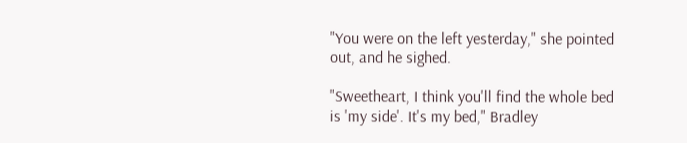"You were on the left yesterday," she pointed out, and he sighed.

"Sweetheart, I think you'll find the whole bed is 'my side'. It's my bed," Bradley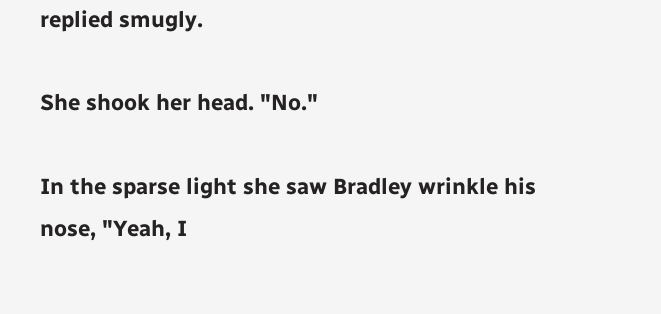replied smugly.

She shook her head. "No."

In the sparse light she saw Bradley wrinkle his nose, "Yeah, I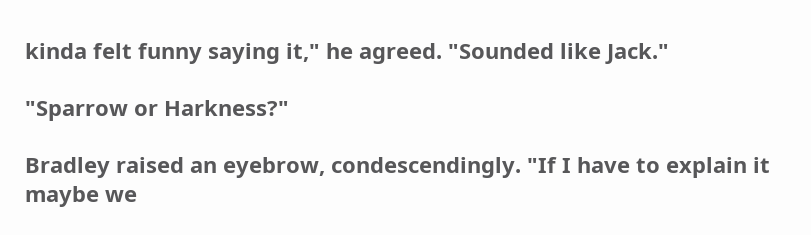kinda felt funny saying it," he agreed. "Sounded like Jack."

"Sparrow or Harkness?"

Bradley raised an eyebrow, condescendingly. "If I have to explain it maybe we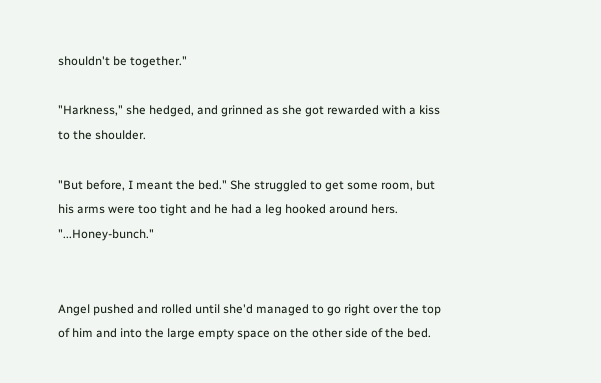shouldn't be together."

"Harkness," she hedged, and grinned as she got rewarded with a kiss to the shoulder.

"But before, I meant the bed." She struggled to get some room, but his arms were too tight and he had a leg hooked around hers. "...Honey-bunch."


Angel pushed and rolled until she'd managed to go right over the top of him and into the large empty space on the other side of the bed.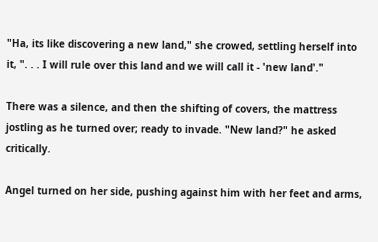"Ha, its like discovering a new land," she crowed, settling herself into it, ". . . I will rule over this land and we will call it - 'new land'."

There was a silence, and then the shifting of covers, the mattress jostling as he turned over; ready to invade. "New land?" he asked critically.

Angel turned on her side, pushing against him with her feet and arms,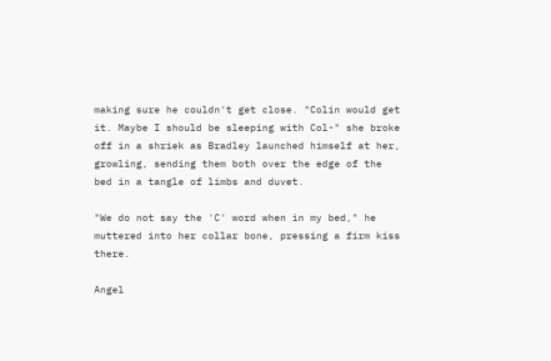making sure he couldn't get close. "Colin would get it. Maybe I should be sleeping with Col-" she broke off in a shriek as Bradley launched himself at her, growling, sending them both over the edge of the bed in a tangle of limbs and duvet.

"We do not say the 'C' word when in my bed," he muttered into her collar bone, pressing a firm kiss there.

Angel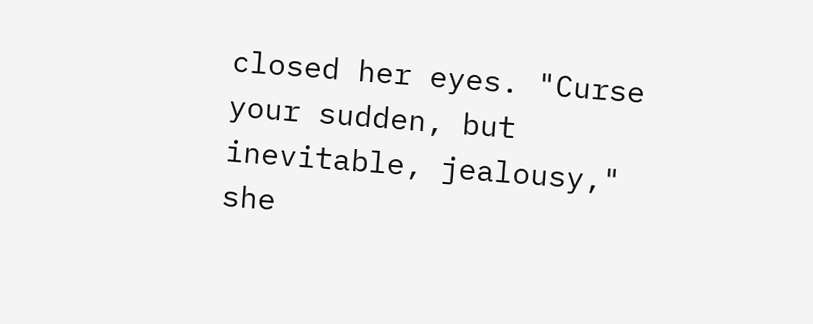closed her eyes. "Curse your sudden, but inevitable, jealousy," she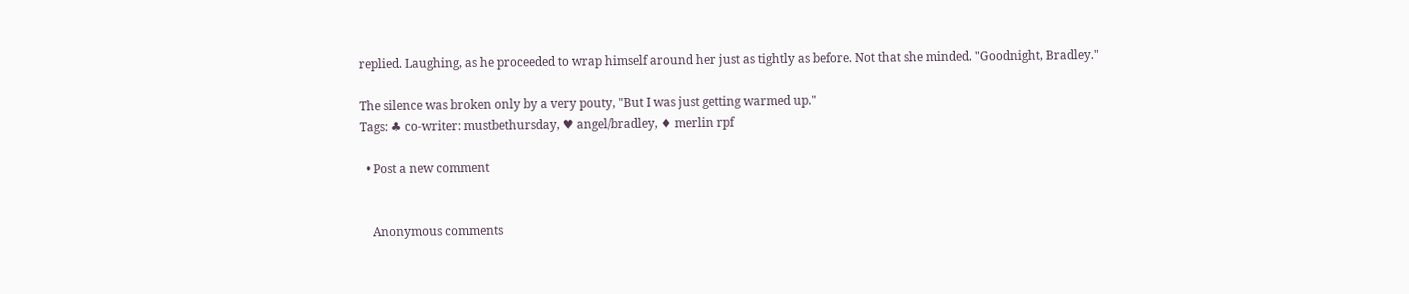replied. Laughing, as he proceeded to wrap himself around her just as tightly as before. Not that she minded. "Goodnight, Bradley."

The silence was broken only by a very pouty, "But I was just getting warmed up."
Tags: ♣ co-writer: mustbethursday, ♥ angel/bradley, ♦ merlin rpf

  • Post a new comment


    Anonymous comments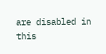are disabled in this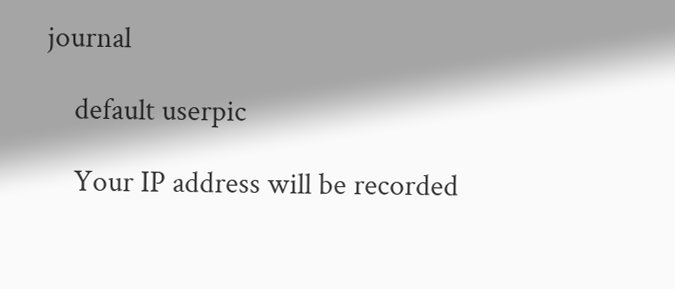journal

    default userpic

    Your IP address will be recorded